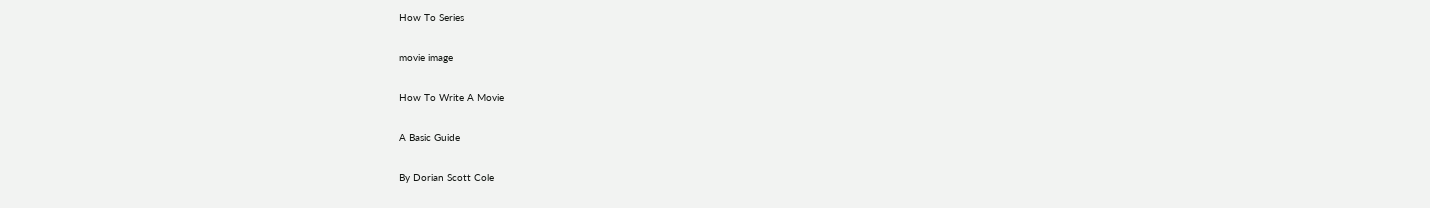How To Series

movie image

How To Write A Movie

A Basic Guide

By Dorian Scott Cole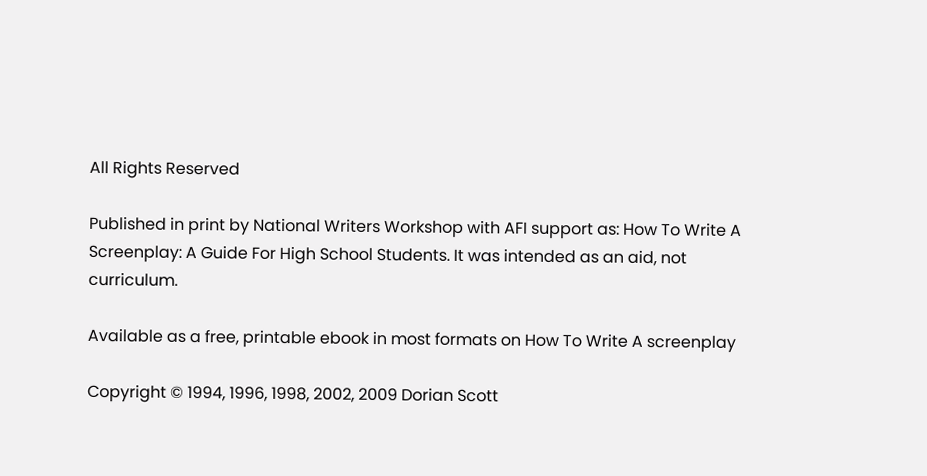All Rights Reserved

Published in print by National Writers Workshop with AFI support as: How To Write A Screenplay: A Guide For High School Students. It was intended as an aid, not curriculum.

Available as a free, printable ebook in most formats on How To Write A screenplay

Copyright © 1994, 1996, 1998, 2002, 2009 Dorian Scott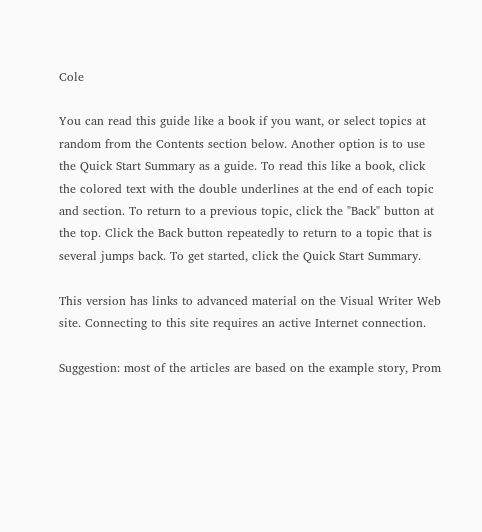Cole

You can read this guide like a book if you want, or select topics at random from the Contents section below. Another option is to use the Quick Start Summary as a guide. To read this like a book, click the colored text with the double underlines at the end of each topic and section. To return to a previous topic, click the "Back" button at the top. Click the Back button repeatedly to return to a topic that is several jumps back. To get started, click the Quick Start Summary.

This version has links to advanced material on the Visual Writer Web site. Connecting to this site requires an active Internet connection.

Suggestion: most of the articles are based on the example story, Prom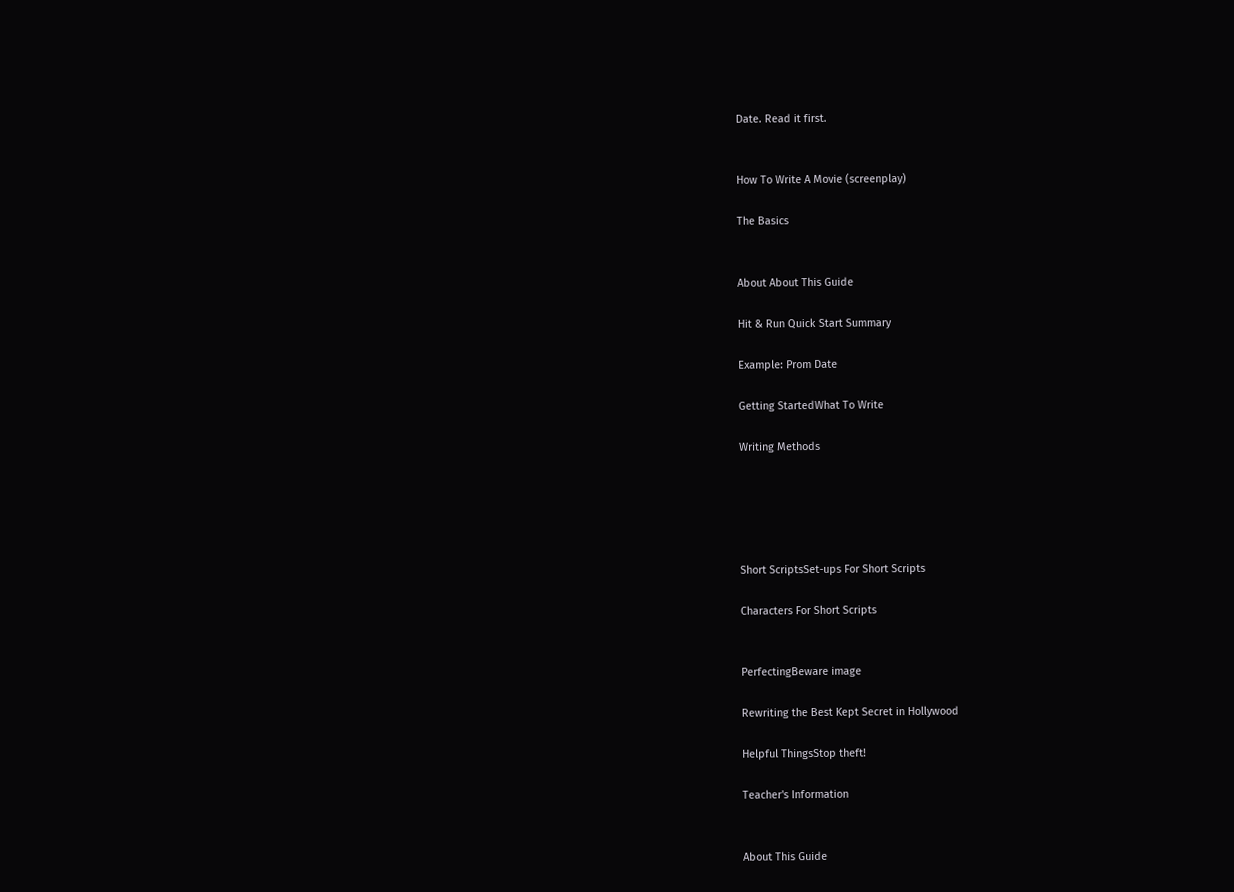Date. Read it first.


How To Write A Movie (screenplay)

The Basics


About About This Guide

Hit & Run Quick Start Summary

Example: Prom Date

Getting StartedWhat To Write

Writing Methods





Short ScriptsSet-ups For Short Scripts

Characters For Short Scripts


PerfectingBeware image

Rewriting the Best Kept Secret in Hollywood

Helpful ThingsStop theft!

Teacher's Information


About This Guide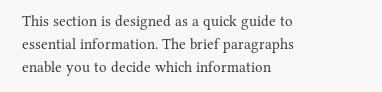This section is designed as a quick guide to essential information. The brief paragraphs enable you to decide which information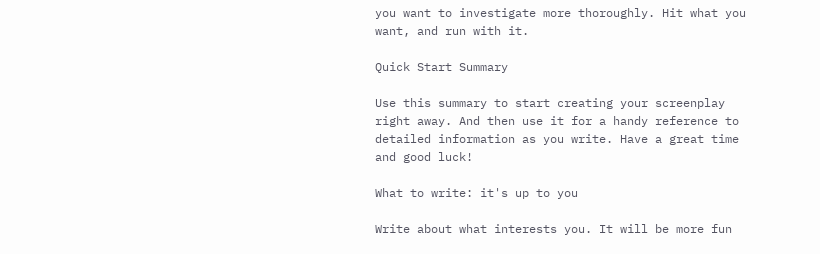you want to investigate more thoroughly. Hit what you want, and run with it.

Quick Start Summary

Use this summary to start creating your screenplay right away. And then use it for a handy reference to detailed information as you write. Have a great time and good luck!

What to write: it's up to you

Write about what interests you. It will be more fun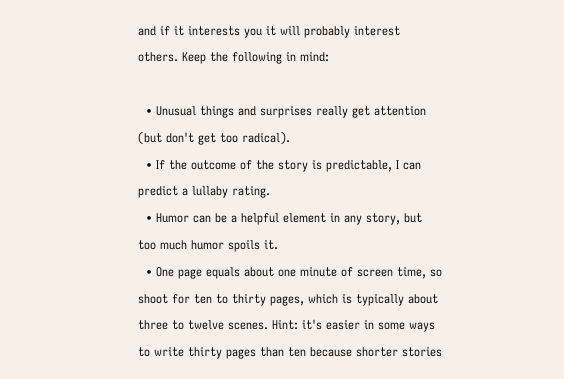and if it interests you it will probably interest others. Keep the following in mind:

  • Unusual things and surprises really get attention (but don't get too radical).
  • If the outcome of the story is predictable, I can predict a lullaby rating.
  • Humor can be a helpful element in any story, but too much humor spoils it.
  • One page equals about one minute of screen time, so shoot for ten to thirty pages, which is typically about three to twelve scenes. Hint: it's easier in some ways to write thirty pages than ten because shorter stories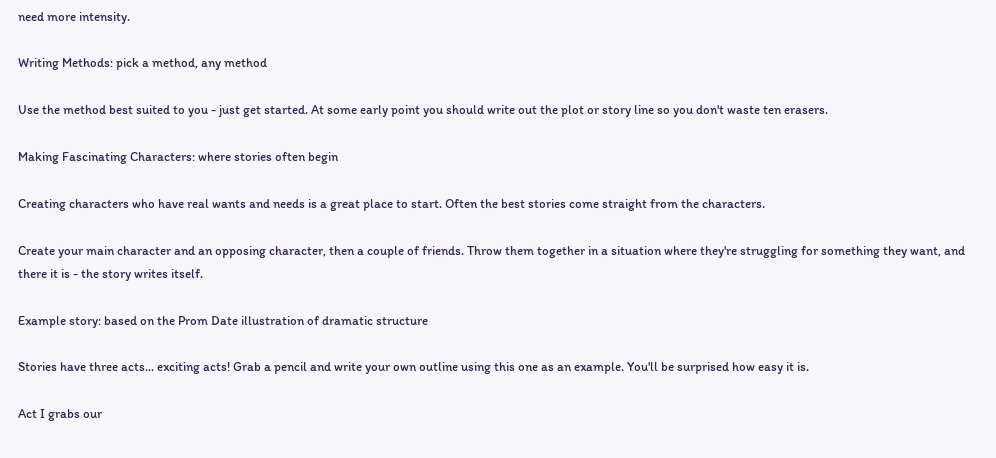need more intensity.

Writing Methods: pick a method, any method

Use the method best suited to you - just get started. At some early point you should write out the plot or story line so you don't waste ten erasers.

Making Fascinating Characters: where stories often begin

Creating characters who have real wants and needs is a great place to start. Often the best stories come straight from the characters.

Create your main character and an opposing character, then a couple of friends. Throw them together in a situation where they're struggling for something they want, and there it is - the story writes itself.

Example story: based on the Prom Date illustration of dramatic structure

Stories have three acts... exciting acts! Grab a pencil and write your own outline using this one as an example. You'll be surprised how easy it is.

Act I grabs our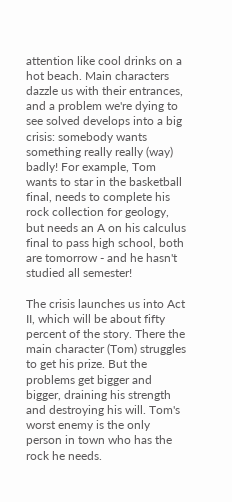attention like cool drinks on a hot beach. Main characters dazzle us with their entrances, and a problem we're dying to see solved develops into a big crisis: somebody wants something really really (way) badly! For example, Tom wants to star in the basketball final, needs to complete his rock collection for geology, but needs an A on his calculus final to pass high school, both are tomorrow - and he hasn't studied all semester!

The crisis launches us into Act II, which will be about fifty percent of the story. There the main character (Tom) struggles to get his prize. But the problems get bigger and bigger, draining his strength and destroying his will. Tom's worst enemy is the only person in town who has the rock he needs.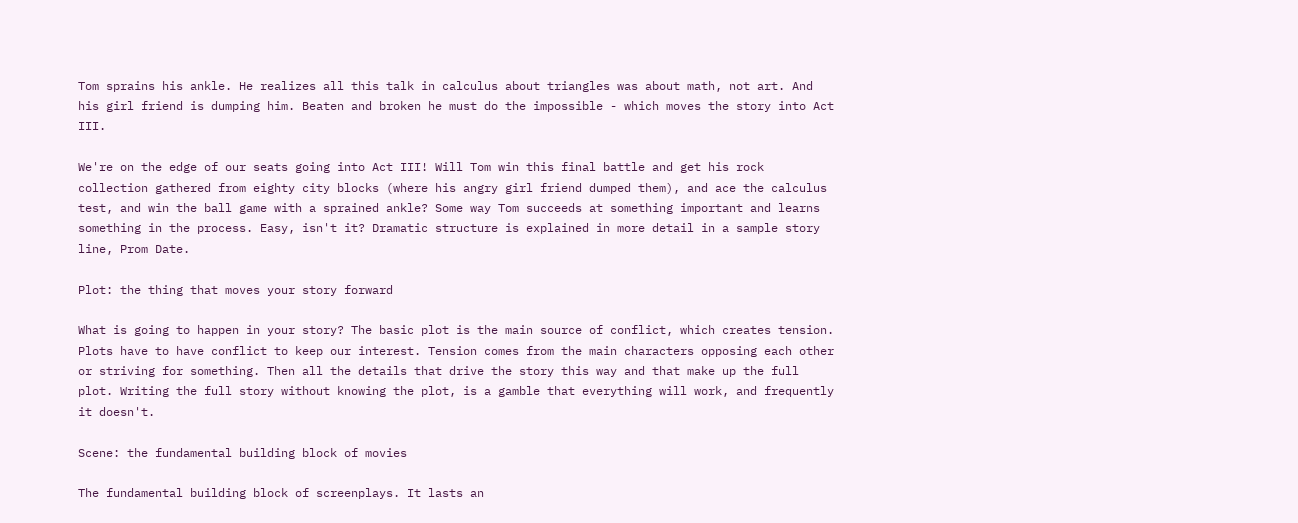Tom sprains his ankle. He realizes all this talk in calculus about triangles was about math, not art. And his girl friend is dumping him. Beaten and broken he must do the impossible - which moves the story into Act III.

We're on the edge of our seats going into Act III! Will Tom win this final battle and get his rock collection gathered from eighty city blocks (where his angry girl friend dumped them), and ace the calculus test, and win the ball game with a sprained ankle? Some way Tom succeeds at something important and learns something in the process. Easy, isn't it? Dramatic structure is explained in more detail in a sample story line, Prom Date.

Plot: the thing that moves your story forward

What is going to happen in your story? The basic plot is the main source of conflict, which creates tension. Plots have to have conflict to keep our interest. Tension comes from the main characters opposing each other or striving for something. Then all the details that drive the story this way and that make up the full plot. Writing the full story without knowing the plot, is a gamble that everything will work, and frequently it doesn't.

Scene: the fundamental building block of movies

The fundamental building block of screenplays. It lasts an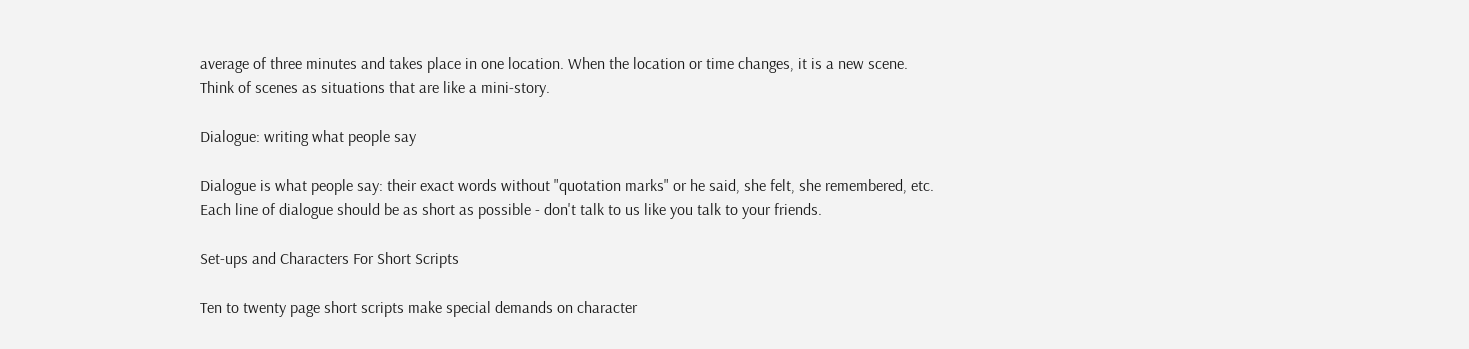average of three minutes and takes place in one location. When the location or time changes, it is a new scene. Think of scenes as situations that are like a mini-story.

Dialogue: writing what people say

Dialogue is what people say: their exact words without "quotation marks" or he said, she felt, she remembered, etc. Each line of dialogue should be as short as possible - don't talk to us like you talk to your friends.

Set-ups and Characters For Short Scripts

Ten to twenty page short scripts make special demands on character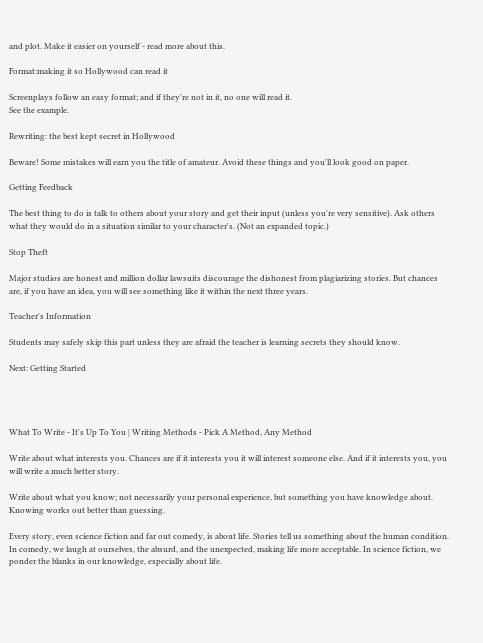and plot. Make it easier on yourself - read more about this.

Format:making it so Hollywood can read it

Screenplays follow an easy format; and if they're not in it, no one will read it.
See the example.

Rewriting: the best kept secret in Hollywood

Beware! Some mistakes will earn you the title of amateur. Avoid these things and you'll look good on paper.

Getting Feedback

The best thing to do is talk to others about your story and get their input (unless you're very sensitive). Ask others what they would do in a situation similar to your character's. (Not an expanded topic.)

Stop Theft

Major studios are honest and million dollar lawsuits discourage the dishonest from plagiarizing stories. But chances are, if you have an idea, you will see something like it within the next three years.

Teacher's Information

Students may safely skip this part unless they are afraid the teacher is learning secrets they should know.

Next: Getting Started




What To Write - It's Up To You | Writing Methods - Pick A Method, Any Method

Write about what interests you. Chances are if it interests you it will interest someone else. And if it interests you, you will write a much better story.

Write about what you know; not necessarily your personal experience, but something you have knowledge about. Knowing works out better than guessing.

Every story, even science fiction and far out comedy, is about life. Stories tell us something about the human condition. In comedy, we laugh at ourselves, the absurd, and the unexpected, making life more acceptable. In science fiction, we ponder the blanks in our knowledge, especially about life.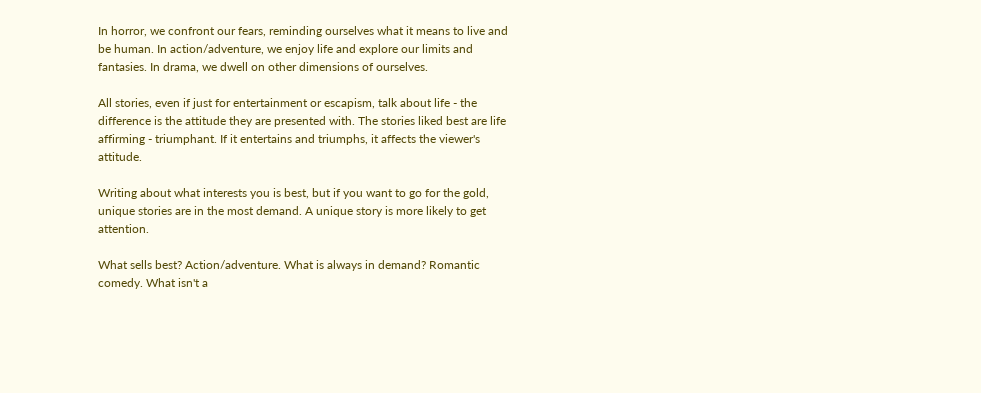In horror, we confront our fears, reminding ourselves what it means to live and be human. In action/adventure, we enjoy life and explore our limits and fantasies. In drama, we dwell on other dimensions of ourselves.

All stories, even if just for entertainment or escapism, talk about life - the difference is the attitude they are presented with. The stories liked best are life affirming - triumphant. If it entertains and triumphs, it affects the viewer's attitude.

Writing about what interests you is best, but if you want to go for the gold, unique stories are in the most demand. A unique story is more likely to get attention.

What sells best? Action/adventure. What is always in demand? Romantic comedy. What isn't a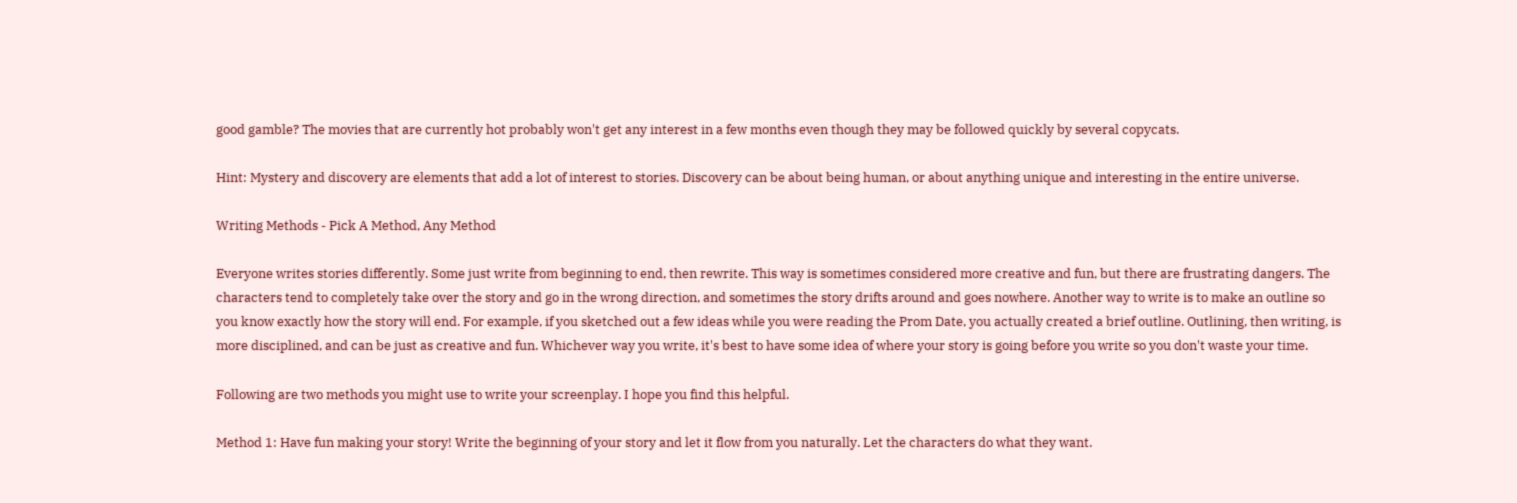good gamble? The movies that are currently hot probably won't get any interest in a few months even though they may be followed quickly by several copycats.

Hint: Mystery and discovery are elements that add a lot of interest to stories. Discovery can be about being human, or about anything unique and interesting in the entire universe.

Writing Methods - Pick A Method, Any Method

Everyone writes stories differently. Some just write from beginning to end, then rewrite. This way is sometimes considered more creative and fun, but there are frustrating dangers. The characters tend to completely take over the story and go in the wrong direction, and sometimes the story drifts around and goes nowhere. Another way to write is to make an outline so you know exactly how the story will end. For example, if you sketched out a few ideas while you were reading the Prom Date, you actually created a brief outline. Outlining, then writing, is more disciplined, and can be just as creative and fun. Whichever way you write, it's best to have some idea of where your story is going before you write so you don't waste your time.

Following are two methods you might use to write your screenplay. I hope you find this helpful.

Method 1: Have fun making your story! Write the beginning of your story and let it flow from you naturally. Let the characters do what they want.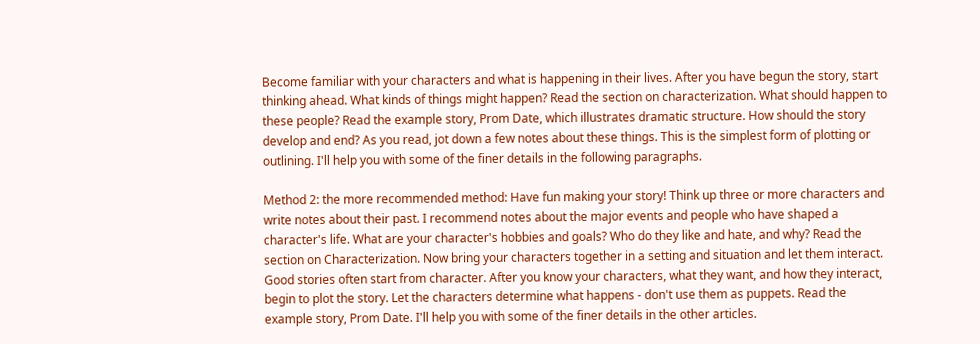Become familiar with your characters and what is happening in their lives. After you have begun the story, start thinking ahead. What kinds of things might happen? Read the section on characterization. What should happen to these people? Read the example story, Prom Date, which illustrates dramatic structure. How should the story develop and end? As you read, jot down a few notes about these things. This is the simplest form of plotting or outlining. I'll help you with some of the finer details in the following paragraphs.

Method 2: the more recommended method: Have fun making your story! Think up three or more characters and write notes about their past. I recommend notes about the major events and people who have shaped a character's life. What are your character's hobbies and goals? Who do they like and hate, and why? Read the section on Characterization. Now bring your characters together in a setting and situation and let them interact. Good stories often start from character. After you know your characters, what they want, and how they interact, begin to plot the story. Let the characters determine what happens - don't use them as puppets. Read the example story, Prom Date. I'll help you with some of the finer details in the other articles.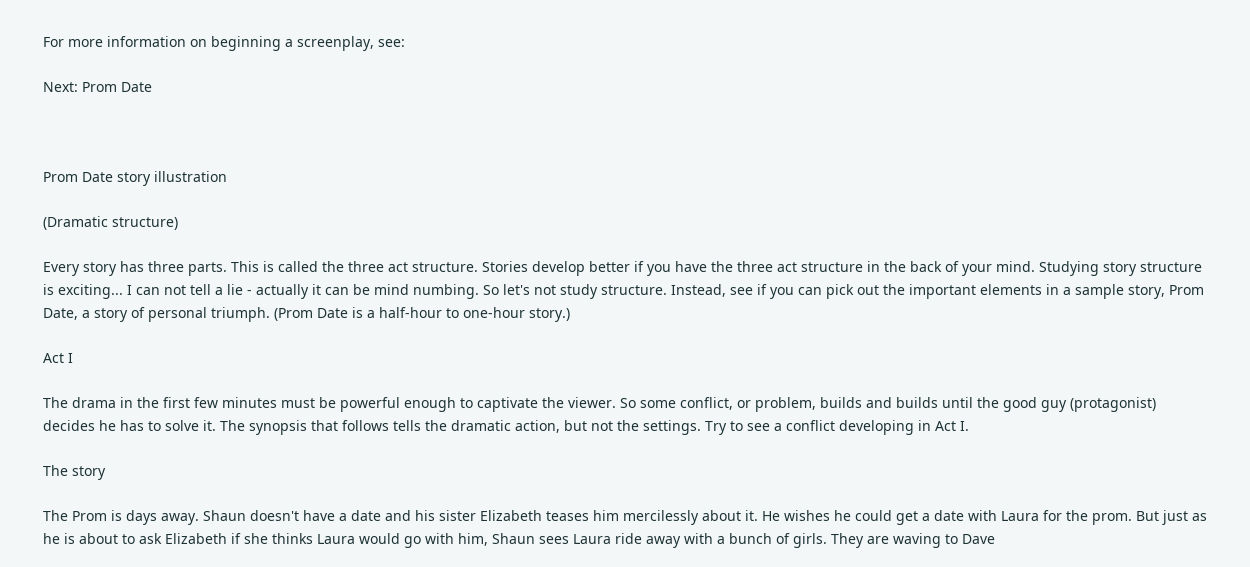For more information on beginning a screenplay, see:

Next: Prom Date



Prom Date story illustration

(Dramatic structure)

Every story has three parts. This is called the three act structure. Stories develop better if you have the three act structure in the back of your mind. Studying story structure is exciting... I can not tell a lie - actually it can be mind numbing. So let's not study structure. Instead, see if you can pick out the important elements in a sample story, Prom Date, a story of personal triumph. (Prom Date is a half-hour to one-hour story.)

Act I

The drama in the first few minutes must be powerful enough to captivate the viewer. So some conflict, or problem, builds and builds until the good guy (protagonist) decides he has to solve it. The synopsis that follows tells the dramatic action, but not the settings. Try to see a conflict developing in Act I.

The story

The Prom is days away. Shaun doesn't have a date and his sister Elizabeth teases him mercilessly about it. He wishes he could get a date with Laura for the prom. But just as he is about to ask Elizabeth if she thinks Laura would go with him, Shaun sees Laura ride away with a bunch of girls. They are waving to Dave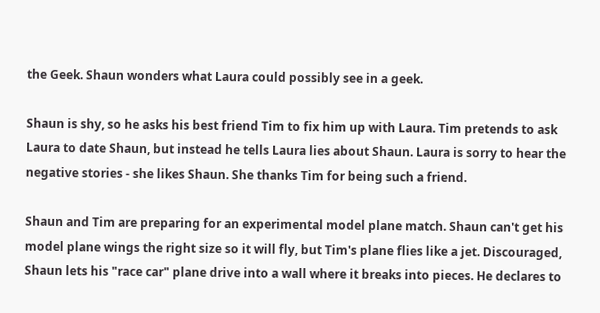the Geek. Shaun wonders what Laura could possibly see in a geek.

Shaun is shy, so he asks his best friend Tim to fix him up with Laura. Tim pretends to ask Laura to date Shaun, but instead he tells Laura lies about Shaun. Laura is sorry to hear the negative stories - she likes Shaun. She thanks Tim for being such a friend.

Shaun and Tim are preparing for an experimental model plane match. Shaun can't get his model plane wings the right size so it will fly, but Tim's plane flies like a jet. Discouraged, Shaun lets his "race car" plane drive into a wall where it breaks into pieces. He declares to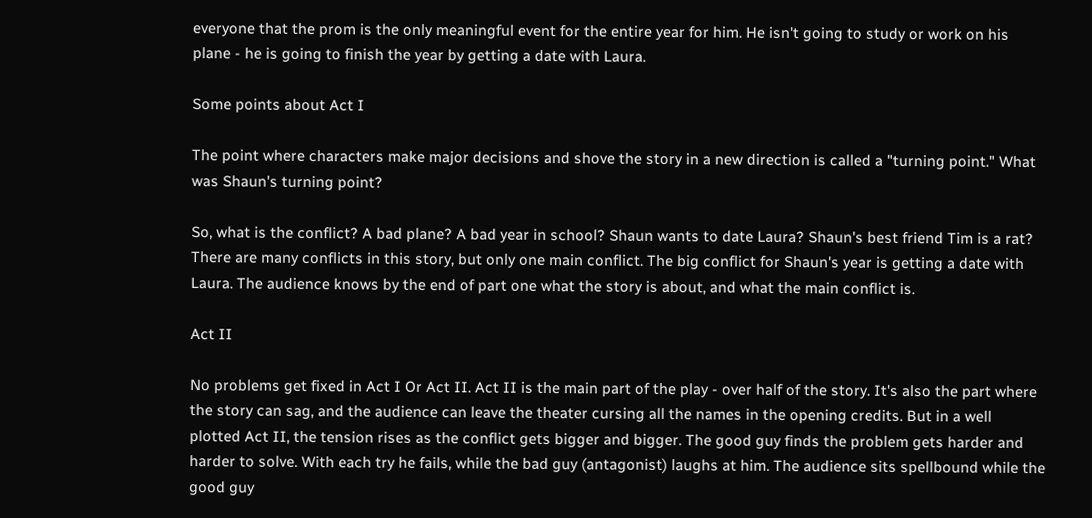everyone that the prom is the only meaningful event for the entire year for him. He isn't going to study or work on his plane - he is going to finish the year by getting a date with Laura.

Some points about Act I

The point where characters make major decisions and shove the story in a new direction is called a "turning point." What was Shaun's turning point?

So, what is the conflict? A bad plane? A bad year in school? Shaun wants to date Laura? Shaun's best friend Tim is a rat? There are many conflicts in this story, but only one main conflict. The big conflict for Shaun's year is getting a date with Laura. The audience knows by the end of part one what the story is about, and what the main conflict is.

Act II

No problems get fixed in Act I Or Act II. Act II is the main part of the play - over half of the story. It's also the part where the story can sag, and the audience can leave the theater cursing all the names in the opening credits. But in a well plotted Act II, the tension rises as the conflict gets bigger and bigger. The good guy finds the problem gets harder and harder to solve. With each try he fails, while the bad guy (antagonist) laughs at him. The audience sits spellbound while the good guy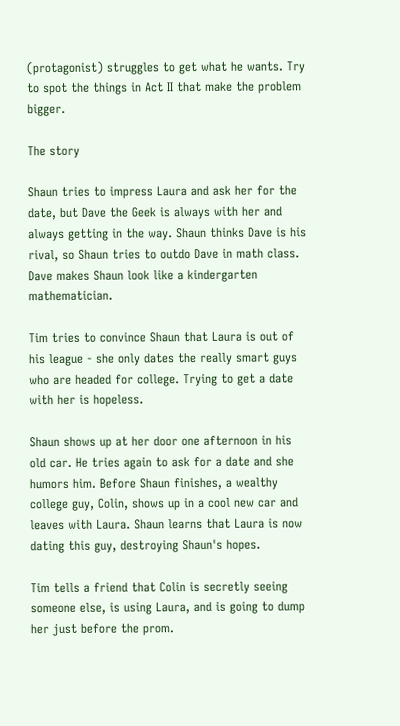(protagonist) struggles to get what he wants. Try to spot the things in Act II that make the problem bigger.

The story

Shaun tries to impress Laura and ask her for the date, but Dave the Geek is always with her and always getting in the way. Shaun thinks Dave is his rival, so Shaun tries to outdo Dave in math class. Dave makes Shaun look like a kindergarten mathematician.

Tim tries to convince Shaun that Laura is out of his league - she only dates the really smart guys who are headed for college. Trying to get a date with her is hopeless.

Shaun shows up at her door one afternoon in his old car. He tries again to ask for a date and she humors him. Before Shaun finishes, a wealthy college guy, Colin, shows up in a cool new car and leaves with Laura. Shaun learns that Laura is now dating this guy, destroying Shaun's hopes.

Tim tells a friend that Colin is secretly seeing someone else, is using Laura, and is going to dump her just before the prom.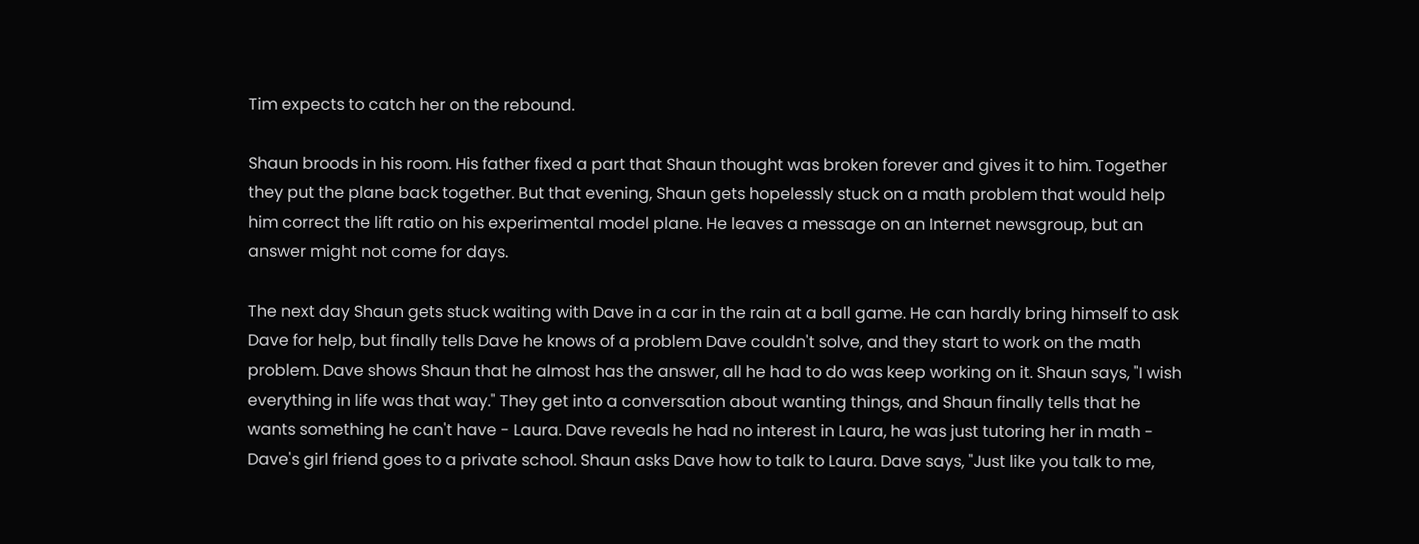Tim expects to catch her on the rebound.

Shaun broods in his room. His father fixed a part that Shaun thought was broken forever and gives it to him. Together they put the plane back together. But that evening, Shaun gets hopelessly stuck on a math problem that would help him correct the lift ratio on his experimental model plane. He leaves a message on an Internet newsgroup, but an answer might not come for days.

The next day Shaun gets stuck waiting with Dave in a car in the rain at a ball game. He can hardly bring himself to ask Dave for help, but finally tells Dave he knows of a problem Dave couldn't solve, and they start to work on the math problem. Dave shows Shaun that he almost has the answer, all he had to do was keep working on it. Shaun says, "I wish everything in life was that way." They get into a conversation about wanting things, and Shaun finally tells that he wants something he can't have - Laura. Dave reveals he had no interest in Laura, he was just tutoring her in math - Dave's girl friend goes to a private school. Shaun asks Dave how to talk to Laura. Dave says, "Just like you talk to me,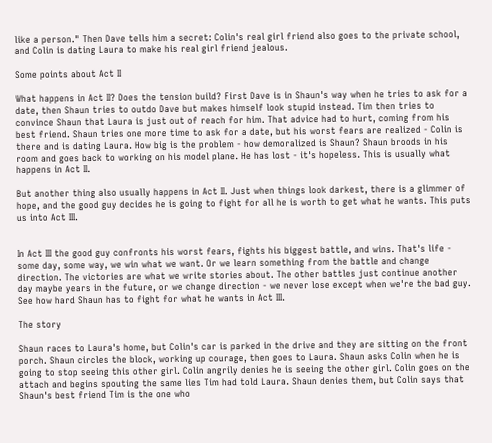like a person." Then Dave tells him a secret: Colin's real girl friend also goes to the private school, and Colin is dating Laura to make his real girl friend jealous.

Some points about Act II

What happens in Act II? Does the tension build? First Dave is in Shaun's way when he tries to ask for a date, then Shaun tries to outdo Dave but makes himself look stupid instead. Tim then tries to convince Shaun that Laura is just out of reach for him. That advice had to hurt, coming from his best friend. Shaun tries one more time to ask for a date, but his worst fears are realized - Colin is there and is dating Laura. How big is the problem - how demoralized is Shaun? Shaun broods in his room and goes back to working on his model plane. He has lost - it's hopeless. This is usually what happens in Act II.

But another thing also usually happens in Act II. Just when things look darkest, there is a glimmer of hope, and the good guy decides he is going to fight for all he is worth to get what he wants. This puts us into Act III.


In Act III the good guy confronts his worst fears, fights his biggest battle, and wins. That's life - some day, some way, we win what we want. Or we learn something from the battle and change direction. The victories are what we write stories about. The other battles just continue another day maybe years in the future, or we change direction - we never lose except when we're the bad guy. See how hard Shaun has to fight for what he wants in Act III.

The story

Shaun races to Laura's home, but Colin's car is parked in the drive and they are sitting on the front porch. Shaun circles the block, working up courage, then goes to Laura. Shaun asks Colin when he is going to stop seeing this other girl. Colin angrily denies he is seeing the other girl. Colin goes on the attach and begins spouting the same lies Tim had told Laura. Shaun denies them, but Colin says that Shaun's best friend Tim is the one who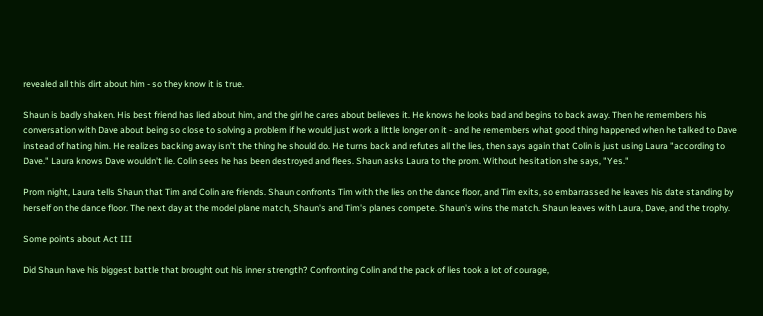revealed all this dirt about him - so they know it is true.

Shaun is badly shaken. His best friend has lied about him, and the girl he cares about believes it. He knows he looks bad and begins to back away. Then he remembers his conversation with Dave about being so close to solving a problem if he would just work a little longer on it - and he remembers what good thing happened when he talked to Dave instead of hating him. He realizes backing away isn't the thing he should do. He turns back and refutes all the lies, then says again that Colin is just using Laura "according to Dave." Laura knows Dave wouldn't lie. Colin sees he has been destroyed and flees. Shaun asks Laura to the prom. Without hesitation she says, "Yes."

Prom night, Laura tells Shaun that Tim and Colin are friends. Shaun confronts Tim with the lies on the dance floor, and Tim exits, so embarrassed he leaves his date standing by herself on the dance floor. The next day at the model plane match, Shaun's and Tim's planes compete. Shaun's wins the match. Shaun leaves with Laura, Dave, and the trophy.

Some points about Act III

Did Shaun have his biggest battle that brought out his inner strength? Confronting Colin and the pack of lies took a lot of courage,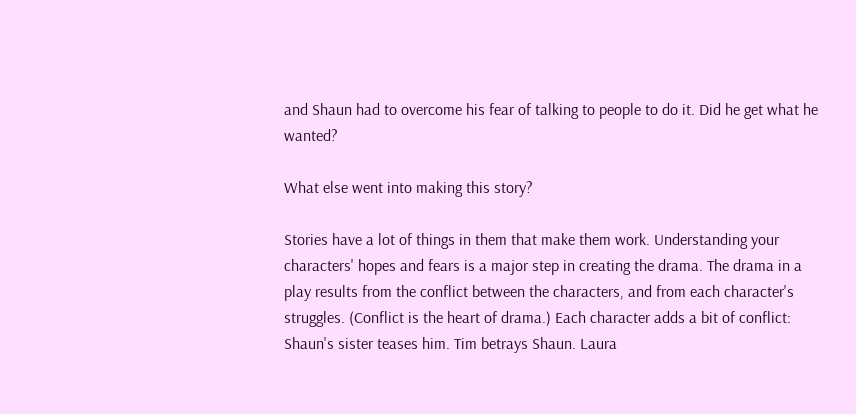and Shaun had to overcome his fear of talking to people to do it. Did he get what he wanted?

What else went into making this story?

Stories have a lot of things in them that make them work. Understanding your characters' hopes and fears is a major step in creating the drama. The drama in a play results from the conflict between the characters, and from each character's struggles. (Conflict is the heart of drama.) Each character adds a bit of conflict: Shaun's sister teases him. Tim betrays Shaun. Laura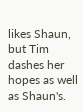likes Shaun, but Tim dashes her hopes as well as Shaun's.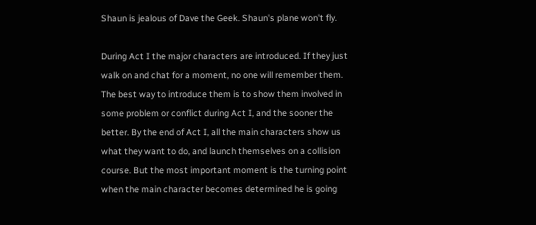Shaun is jealous of Dave the Geek. Shaun's plane won't fly.

During Act I the major characters are introduced. If they just walk on and chat for a moment, no one will remember them. The best way to introduce them is to show them involved in some problem or conflict during Act I, and the sooner the better. By the end of Act I, all the main characters show us what they want to do, and launch themselves on a collision course. But the most important moment is the turning point when the main character becomes determined he is going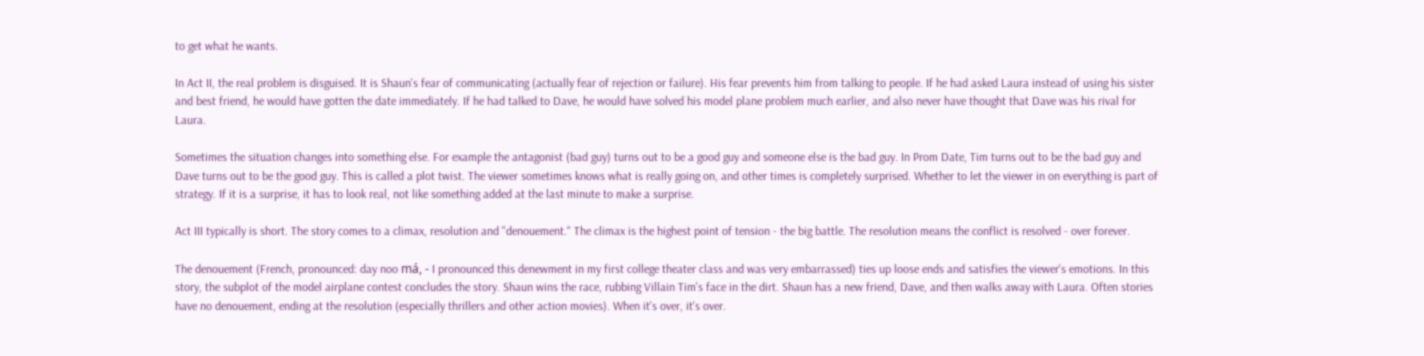to get what he wants.

In Act II, the real problem is disguised. It is Shaun's fear of communicating (actually fear of rejection or failure). His fear prevents him from talking to people. If he had asked Laura instead of using his sister and best friend, he would have gotten the date immediately. If he had talked to Dave, he would have solved his model plane problem much earlier, and also never have thought that Dave was his rival for Laura.

Sometimes the situation changes into something else. For example the antagonist (bad guy) turns out to be a good guy and someone else is the bad guy. In Prom Date, Tim turns out to be the bad guy and Dave turns out to be the good guy. This is called a plot twist. The viewer sometimes knows what is really going on, and other times is completely surprised. Whether to let the viewer in on everything is part of strategy. If it is a surprise, it has to look real, not like something added at the last minute to make a surprise.

Act III typically is short. The story comes to a climax, resolution and "denouement." The climax is the highest point of tension - the big battle. The resolution means the conflict is resolved - over forever.

The denouement (French, pronounced: day noo má, - I pronounced this denewment in my first college theater class and was very embarrassed) ties up loose ends and satisfies the viewer's emotions. In this story, the subplot of the model airplane contest concludes the story. Shaun wins the race, rubbing Villain Tim's face in the dirt. Shaun has a new friend, Dave, and then walks away with Laura. Often stories have no denouement, ending at the resolution (especially thrillers and other action movies). When it's over, it's over.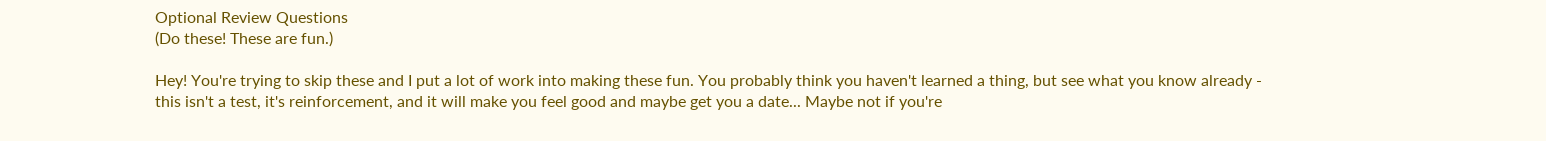Optional Review Questions
(Do these! These are fun.)

Hey! You're trying to skip these and I put a lot of work into making these fun. You probably think you haven't learned a thing, but see what you know already - this isn't a test, it's reinforcement, and it will make you feel good and maybe get you a date... Maybe not if you're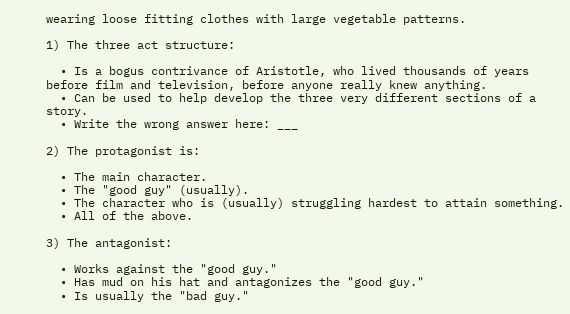wearing loose fitting clothes with large vegetable patterns.

1) The three act structure:

  • Is a bogus contrivance of Aristotle, who lived thousands of years before film and television, before anyone really knew anything.
  • Can be used to help develop the three very different sections of a story.
  • Write the wrong answer here: ___

2) The protagonist is:

  • The main character.
  • The "good guy" (usually).
  • The character who is (usually) struggling hardest to attain something.
  • All of the above.

3) The antagonist:

  • Works against the "good guy."
  • Has mud on his hat and antagonizes the "good guy."
  • Is usually the "bad guy."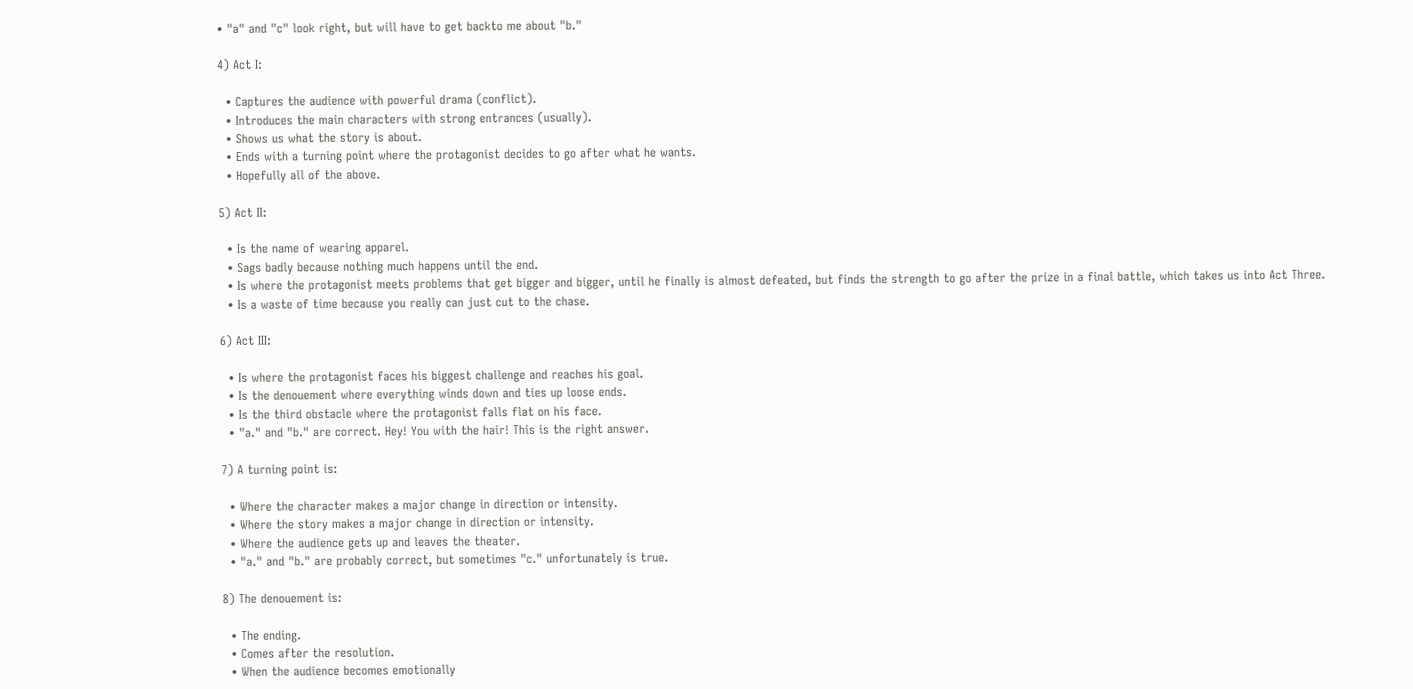• "a" and "c" look right, but will have to get backto me about "b."

4) Act I:

  • Captures the audience with powerful drama (conflict).
  • Introduces the main characters with strong entrances (usually).
  • Shows us what the story is about.
  • Ends with a turning point where the protagonist decides to go after what he wants.
  • Hopefully all of the above.

5) Act II:

  • Is the name of wearing apparel.
  • Sags badly because nothing much happens until the end.
  • Is where the protagonist meets problems that get bigger and bigger, until he finally is almost defeated, but finds the strength to go after the prize in a final battle, which takes us into Act Three.
  • Is a waste of time because you really can just cut to the chase.

6) Act III:

  • Is where the protagonist faces his biggest challenge and reaches his goal.
  • Is the denouement where everything winds down and ties up loose ends.
  • Is the third obstacle where the protagonist falls flat on his face.
  • "a." and "b." are correct. Hey! You with the hair! This is the right answer.

7) A turning point is:

  • Where the character makes a major change in direction or intensity.
  • Where the story makes a major change in direction or intensity.
  • Where the audience gets up and leaves the theater.
  • "a." and "b." are probably correct, but sometimes "c." unfortunately is true.

8) The denouement is:

  • The ending.
  • Comes after the resolution.
  • When the audience becomes emotionally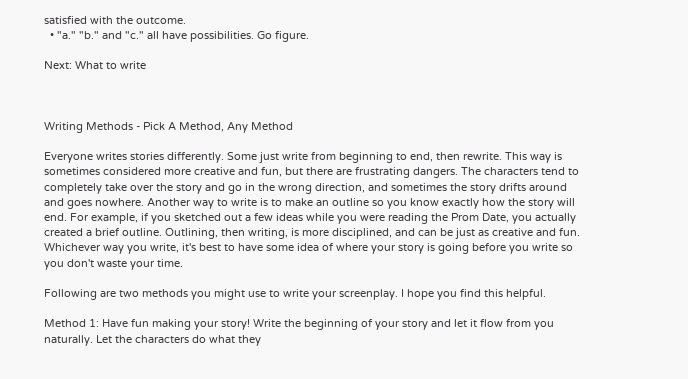satisfied with the outcome.
  • "a." "b." and "c." all have possibilities. Go figure.

Next: What to write



Writing Methods - Pick A Method, Any Method

Everyone writes stories differently. Some just write from beginning to end, then rewrite. This way is sometimes considered more creative and fun, but there are frustrating dangers. The characters tend to completely take over the story and go in the wrong direction, and sometimes the story drifts around and goes nowhere. Another way to write is to make an outline so you know exactly how the story will end. For example, if you sketched out a few ideas while you were reading the Prom Date, you actually created a brief outline. Outlining, then writing, is more disciplined, and can be just as creative and fun. Whichever way you write, it's best to have some idea of where your story is going before you write so you don't waste your time.

Following are two methods you might use to write your screenplay. I hope you find this helpful.

Method 1: Have fun making your story! Write the beginning of your story and let it flow from you naturally. Let the characters do what they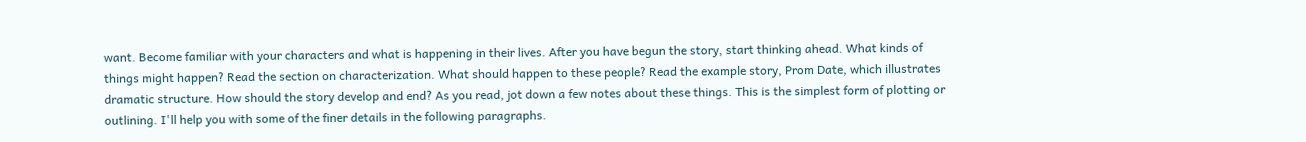want. Become familiar with your characters and what is happening in their lives. After you have begun the story, start thinking ahead. What kinds of things might happen? Read the section on characterization. What should happen to these people? Read the example story, Prom Date, which illustrates dramatic structure. How should the story develop and end? As you read, jot down a few notes about these things. This is the simplest form of plotting or outlining. I'll help you with some of the finer details in the following paragraphs.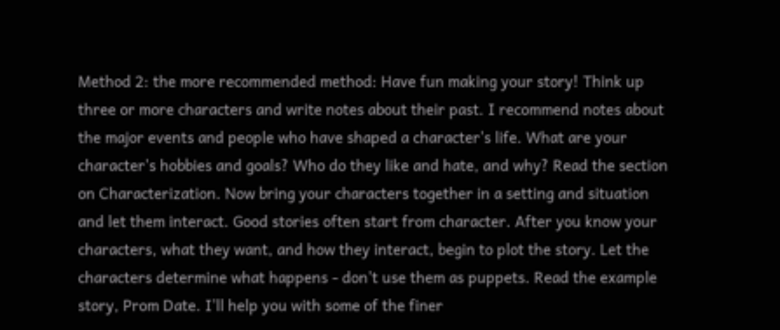Method 2: the more recommended method: Have fun making your story! Think up three or more characters and write notes about their past. I recommend notes about the major events and people who have shaped a character's life. What are your character's hobbies and goals? Who do they like and hate, and why? Read the section on Characterization. Now bring your characters together in a setting and situation and let them interact. Good stories often start from character. After you know your characters, what they want, and how they interact, begin to plot the story. Let the characters determine what happens - don't use them as puppets. Read the example story, Prom Date. I'll help you with some of the finer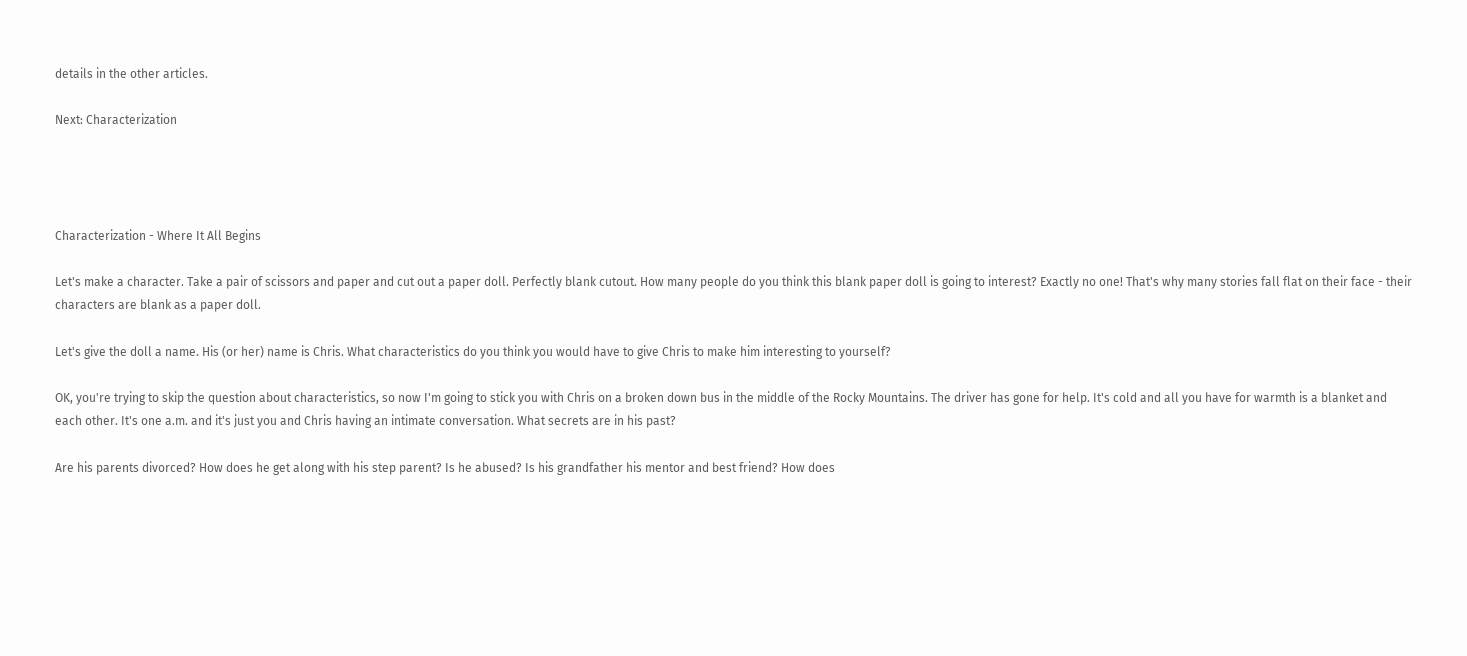details in the other articles.

Next: Characterization




Characterization - Where It All Begins

Let's make a character. Take a pair of scissors and paper and cut out a paper doll. Perfectly blank cutout. How many people do you think this blank paper doll is going to interest? Exactly no one! That's why many stories fall flat on their face - their characters are blank as a paper doll.

Let's give the doll a name. His (or her) name is Chris. What characteristics do you think you would have to give Chris to make him interesting to yourself?

OK, you're trying to skip the question about characteristics, so now I'm going to stick you with Chris on a broken down bus in the middle of the Rocky Mountains. The driver has gone for help. It's cold and all you have for warmth is a blanket and each other. It's one a.m. and it's just you and Chris having an intimate conversation. What secrets are in his past?

Are his parents divorced? How does he get along with his step parent? Is he abused? Is his grandfather his mentor and best friend? How does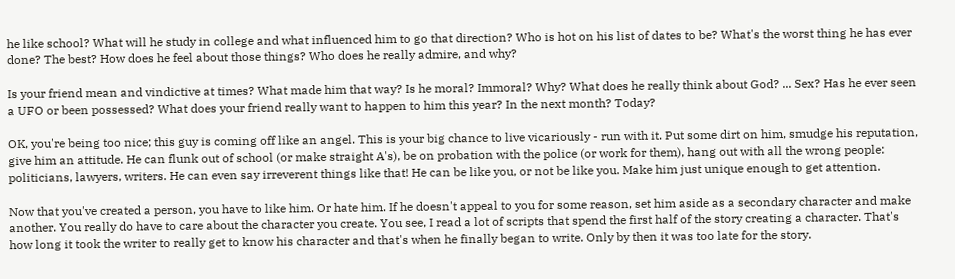he like school? What will he study in college and what influenced him to go that direction? Who is hot on his list of dates to be? What's the worst thing he has ever done? The best? How does he feel about those things? Who does he really admire, and why?

Is your friend mean and vindictive at times? What made him that way? Is he moral? Immoral? Why? What does he really think about God? ... Sex? Has he ever seen a UFO or been possessed? What does your friend really want to happen to him this year? In the next month? Today?

OK, you're being too nice; this guy is coming off like an angel. This is your big chance to live vicariously - run with it. Put some dirt on him, smudge his reputation, give him an attitude. He can flunk out of school (or make straight A's), be on probation with the police (or work for them), hang out with all the wrong people: politicians, lawyers, writers. He can even say irreverent things like that! He can be like you, or not be like you. Make him just unique enough to get attention.

Now that you've created a person, you have to like him. Or hate him. If he doesn't appeal to you for some reason, set him aside as a secondary character and make another. You really do have to care about the character you create. You see, I read a lot of scripts that spend the first half of the story creating a character. That's how long it took the writer to really get to know his character and that's when he finally began to write. Only by then it was too late for the story.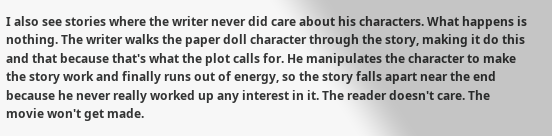I also see stories where the writer never did care about his characters. What happens is nothing. The writer walks the paper doll character through the story, making it do this and that because that's what the plot calls for. He manipulates the character to make the story work and finally runs out of energy, so the story falls apart near the end because he never really worked up any interest in it. The reader doesn't care. The movie won't get made.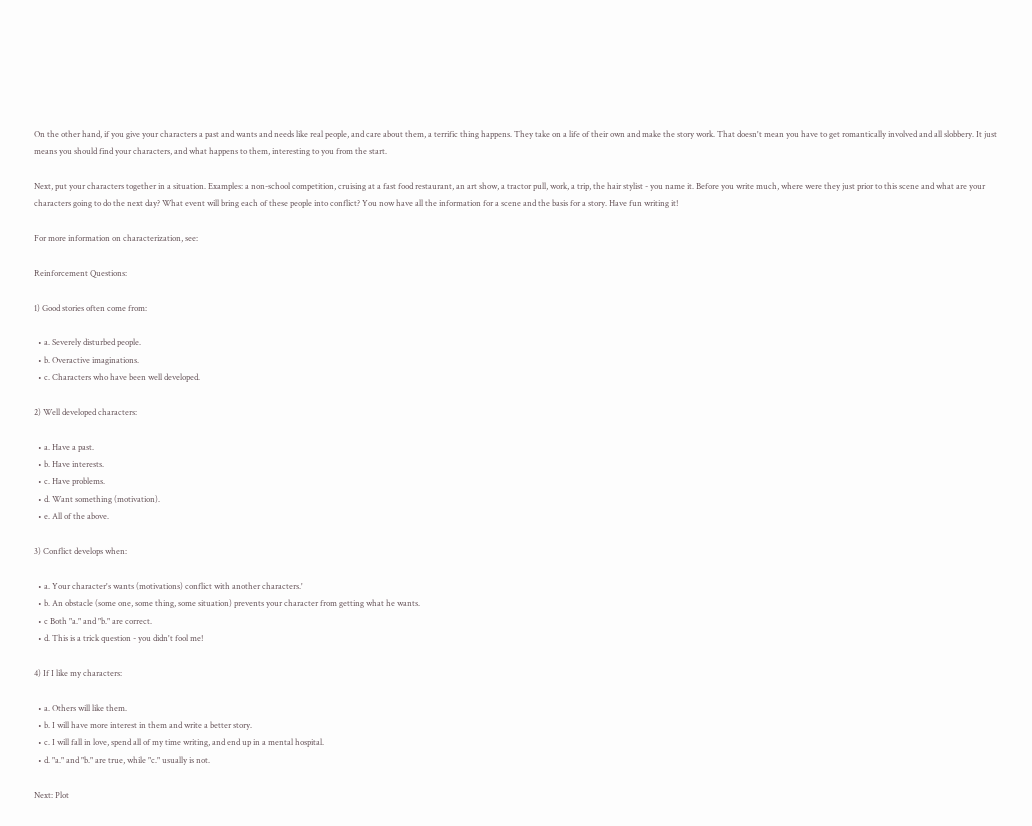On the other hand, if you give your characters a past and wants and needs like real people, and care about them, a terrific thing happens. They take on a life of their own and make the story work. That doesn't mean you have to get romantically involved and all slobbery. It just means you should find your characters, and what happens to them, interesting to you from the start.

Next, put your characters together in a situation. Examples: a non-school competition, cruising at a fast food restaurant, an art show, a tractor pull, work, a trip, the hair stylist - you name it. Before you write much, where were they just prior to this scene and what are your characters going to do the next day? What event will bring each of these people into conflict? You now have all the information for a scene and the basis for a story. Have fun writing it!

For more information on characterization, see:

Reinforcement Questions:

1) Good stories often come from:

  • a. Severely disturbed people.
  • b. Overactive imaginations.
  • c. Characters who have been well developed.

2) Well developed characters:

  • a. Have a past.
  • b. Have interests.
  • c. Have problems.
  • d. Want something (motivation).
  • e. All of the above.

3) Conflict develops when:

  • a. Your character's wants (motivations) conflict with another characters.'
  • b. An obstacle (some one, some thing, some situation) prevents your character from getting what he wants.
  • c Both "a." and "b." are correct.
  • d. This is a trick question - you didn't fool me!

4) If I like my characters:

  • a. Others will like them.
  • b. I will have more interest in them and write a better story.
  • c. I will fall in love, spend all of my time writing, and end up in a mental hospital.
  • d. "a." and "b." are true, while "c." usually is not.

Next: Plot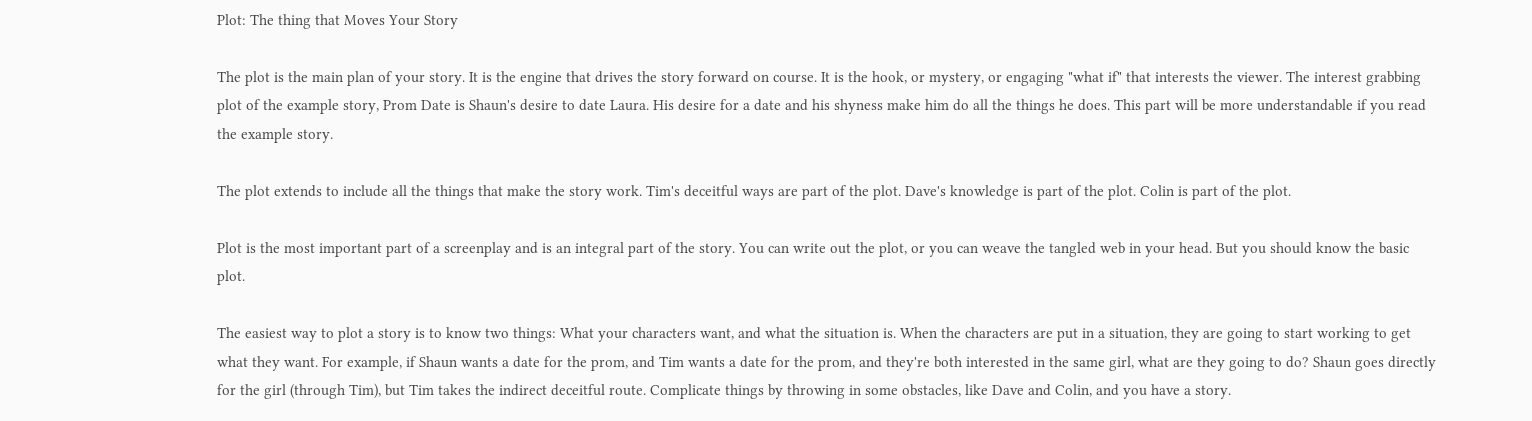Plot: The thing that Moves Your Story

The plot is the main plan of your story. It is the engine that drives the story forward on course. It is the hook, or mystery, or engaging "what if" that interests the viewer. The interest grabbing plot of the example story, Prom Date is Shaun's desire to date Laura. His desire for a date and his shyness make him do all the things he does. This part will be more understandable if you read the example story.

The plot extends to include all the things that make the story work. Tim's deceitful ways are part of the plot. Dave's knowledge is part of the plot. Colin is part of the plot.

Plot is the most important part of a screenplay and is an integral part of the story. You can write out the plot, or you can weave the tangled web in your head. But you should know the basic plot.

The easiest way to plot a story is to know two things: What your characters want, and what the situation is. When the characters are put in a situation, they are going to start working to get what they want. For example, if Shaun wants a date for the prom, and Tim wants a date for the prom, and they're both interested in the same girl, what are they going to do? Shaun goes directly for the girl (through Tim), but Tim takes the indirect deceitful route. Complicate things by throwing in some obstacles, like Dave and Colin, and you have a story.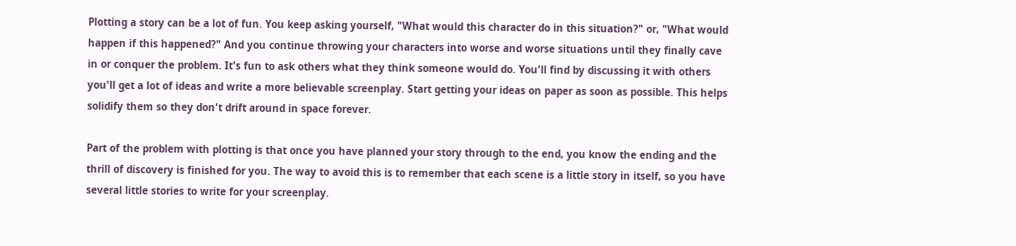Plotting a story can be a lot of fun. You keep asking yourself, "What would this character do in this situation?" or, "What would happen if this happened?" And you continue throwing your characters into worse and worse situations until they finally cave in or conquer the problem. It's fun to ask others what they think someone would do. You'll find by discussing it with others you'll get a lot of ideas and write a more believable screenplay. Start getting your ideas on paper as soon as possible. This helps solidify them so they don't drift around in space forever.

Part of the problem with plotting is that once you have planned your story through to the end, you know the ending and the thrill of discovery is finished for you. The way to avoid this is to remember that each scene is a little story in itself, so you have several little stories to write for your screenplay.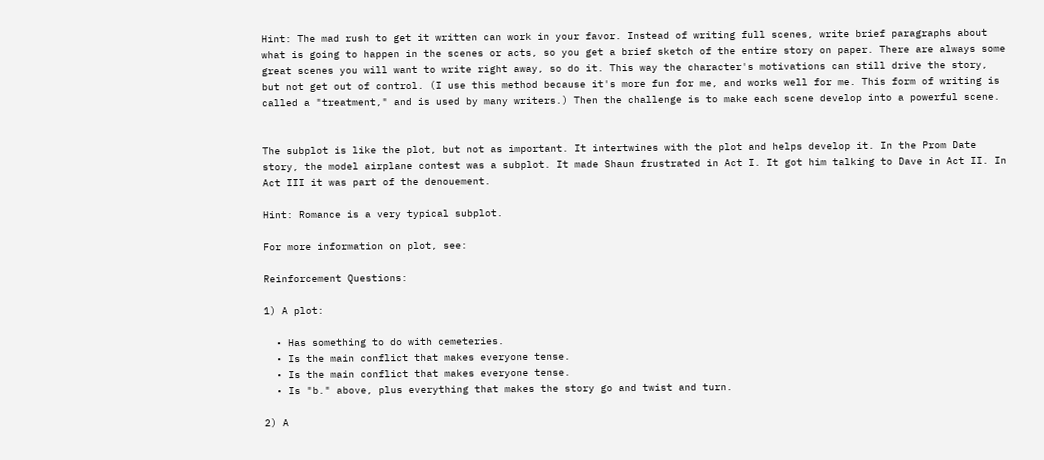Hint: The mad rush to get it written can work in your favor. Instead of writing full scenes, write brief paragraphs about what is going to happen in the scenes or acts, so you get a brief sketch of the entire story on paper. There are always some great scenes you will want to write right away, so do it. This way the character's motivations can still drive the story, but not get out of control. (I use this method because it's more fun for me, and works well for me. This form of writing is called a "treatment," and is used by many writers.) Then the challenge is to make each scene develop into a powerful scene.


The subplot is like the plot, but not as important. It intertwines with the plot and helps develop it. In the Prom Date story, the model airplane contest was a subplot. It made Shaun frustrated in Act I. It got him talking to Dave in Act II. In Act III it was part of the denouement.

Hint: Romance is a very typical subplot.

For more information on plot, see:

Reinforcement Questions:

1) A plot:

  • Has something to do with cemeteries.
  • Is the main conflict that makes everyone tense.
  • Is the main conflict that makes everyone tense.
  • Is "b." above, plus everything that makes the story go and twist and turn.

2) A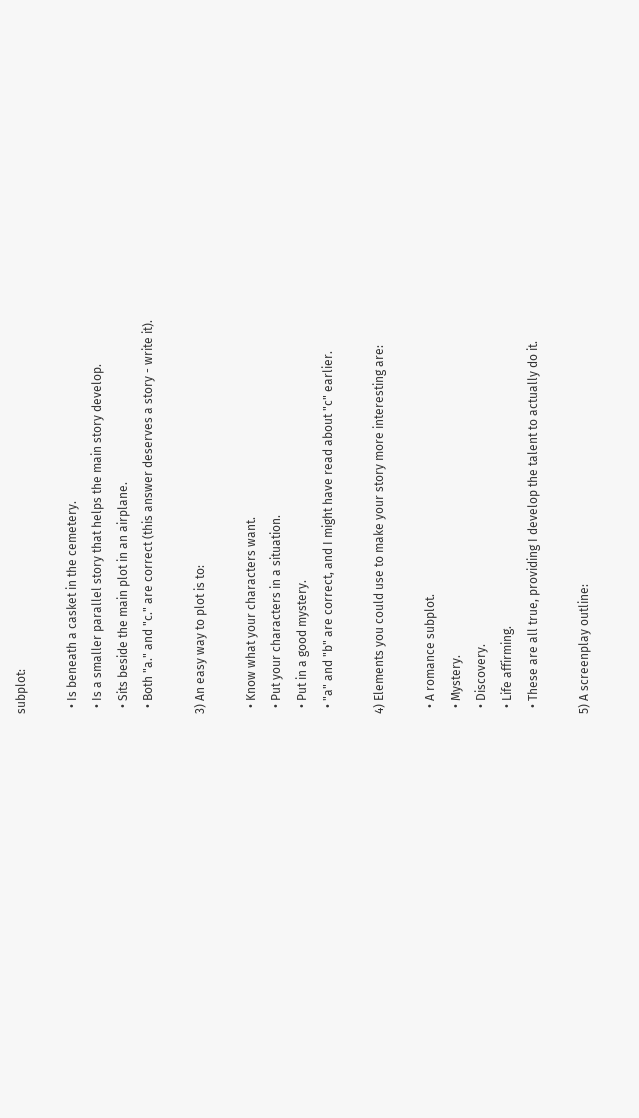subplot:

  • Is beneath a casket in the cemetery.
  • Is a smaller parallel story that helps the main story develop.
  • Sits beside the main plot in an airplane.
  • Both "a." and "c." are correct (this answer deserves a story - write it).

3) An easy way to plot is to:

  • Know what your characters want.
  • Put your characters in a situation.
  • Put in a good mystery.
  • "a" and "b" are correct, and I might have read about "c" earlier.

4) Elements you could use to make your story more interesting are:

  • A romance subplot.
  • Mystery.
  • Discovery.
  • Life affirming.
  • These are all true, providing I develop the talent to actually do it.

5) A screenplay outline: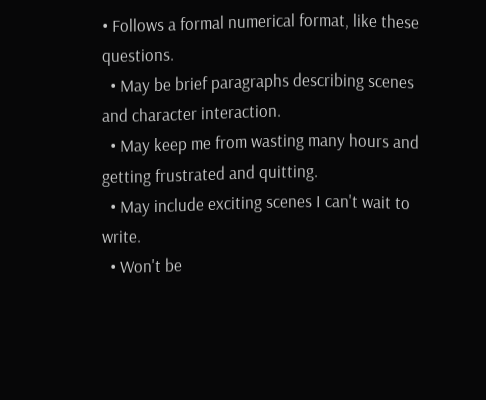• Follows a formal numerical format, like these questions.
  • May be brief paragraphs describing scenes and character interaction.
  • May keep me from wasting many hours and getting frustrated and quitting.
  • May include exciting scenes I can't wait to write.
  • Won't be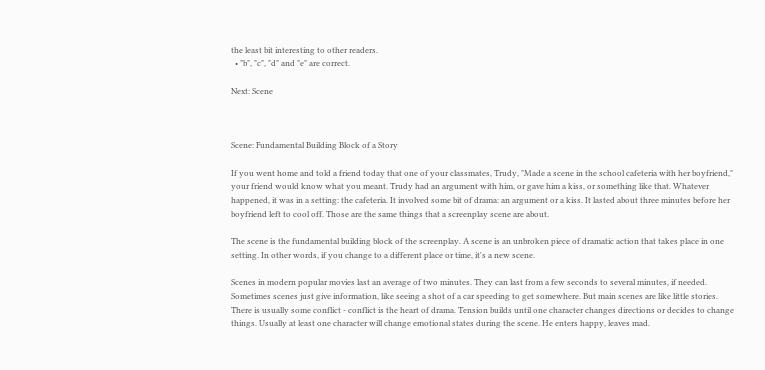the least bit interesting to other readers.
  • "b", "c", "d" and "e" are correct.

Next: Scene



Scene: Fundamental Building Block of a Story

If you went home and told a friend today that one of your classmates, Trudy, "Made a scene in the school cafeteria with her boyfriend," your friend would know what you meant. Trudy had an argument with him, or gave him a kiss, or something like that. Whatever happened, it was in a setting: the cafeteria. It involved some bit of drama: an argument or a kiss. It lasted about three minutes before her boyfriend left to cool off. Those are the same things that a screenplay scene are about.

The scene is the fundamental building block of the screenplay. A scene is an unbroken piece of dramatic action that takes place in one setting. In other words, if you change to a different place or time, it's a new scene.

Scenes in modern popular movies last an average of two minutes. They can last from a few seconds to several minutes, if needed. Sometimes scenes just give information, like seeing a shot of a car speeding to get somewhere. But main scenes are like little stories. There is usually some conflict - conflict is the heart of drama. Tension builds until one character changes directions or decides to change things. Usually at least one character will change emotional states during the scene. He enters happy, leaves mad.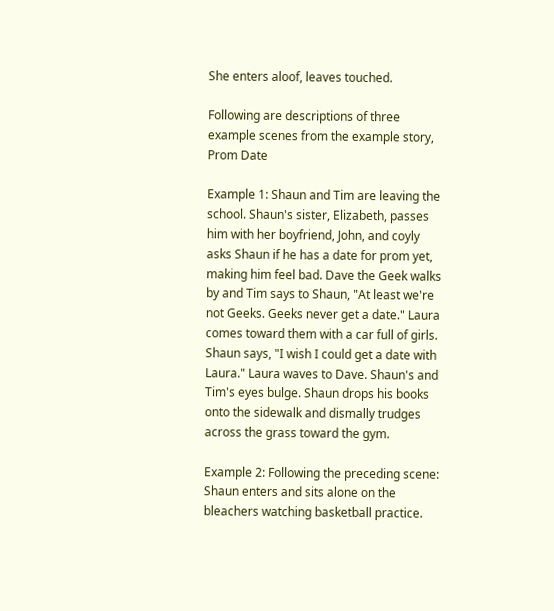She enters aloof, leaves touched.

Following are descriptions of three example scenes from the example story, Prom Date

Example 1: Shaun and Tim are leaving the school. Shaun's sister, Elizabeth, passes him with her boyfriend, John, and coyly asks Shaun if he has a date for prom yet, making him feel bad. Dave the Geek walks by and Tim says to Shaun, "At least we're not Geeks. Geeks never get a date." Laura comes toward them with a car full of girls. Shaun says, "I wish I could get a date with Laura." Laura waves to Dave. Shaun's and Tim's eyes bulge. Shaun drops his books onto the sidewalk and dismally trudges across the grass toward the gym.

Example 2: Following the preceding scene: Shaun enters and sits alone on the bleachers watching basketball practice.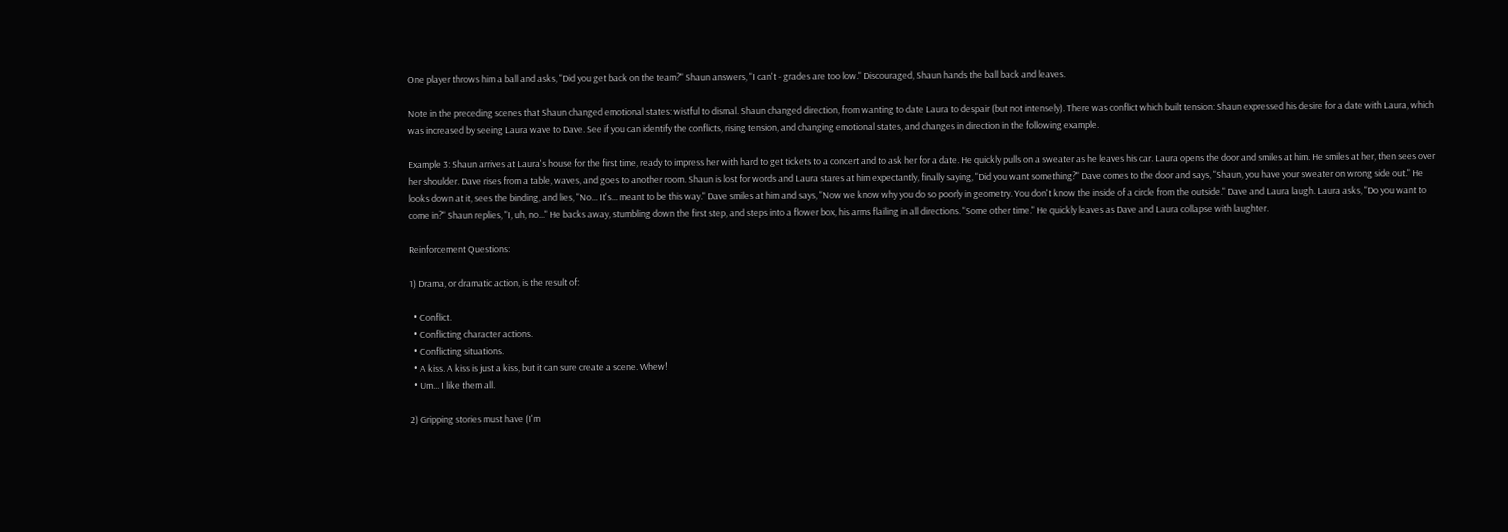One player throws him a ball and asks, "Did you get back on the team?" Shaun answers, "I can't - grades are too low." Discouraged, Shaun hands the ball back and leaves.

Note in the preceding scenes that Shaun changed emotional states: wistful to dismal. Shaun changed direction, from wanting to date Laura to despair (but not intensely). There was conflict which built tension: Shaun expressed his desire for a date with Laura, which was increased by seeing Laura wave to Dave. See if you can identify the conflicts, rising tension, and changing emotional states, and changes in direction in the following example.

Example 3: Shaun arrives at Laura's house for the first time, ready to impress her with hard to get tickets to a concert and to ask her for a date. He quickly pulls on a sweater as he leaves his car. Laura opens the door and smiles at him. He smiles at her, then sees over her shoulder. Dave rises from a table, waves, and goes to another room. Shaun is lost for words and Laura stares at him expectantly, finally saying, "Did you want something?" Dave comes to the door and says, "Shaun, you have your sweater on wrong side out." He looks down at it, sees the binding, and lies, "No... It's... meant to be this way." Dave smiles at him and says, "Now we know why you do so poorly in geometry. You don't know the inside of a circle from the outside." Dave and Laura laugh. Laura asks, "Do you want to come in?" Shaun replies, "I, uh, no..." He backs away, stumbling down the first step, and steps into a flower box, his arms flailing in all directions. "Some other time." He quickly leaves as Dave and Laura collapse with laughter.

Reinforcement Questions:

1) Drama, or dramatic action, is the result of:

  • Conflict.
  • Conflicting character actions.
  • Conflicting situations.
  • A kiss. A kiss is just a kiss, but it can sure create a scene. Whew!
  • Um... I like them all.

2) Gripping stories must have (I'm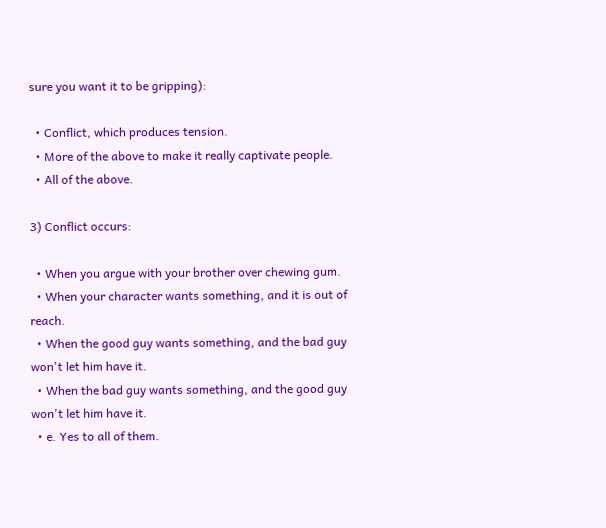sure you want it to be gripping):

  • Conflict, which produces tension.
  • More of the above to make it really captivate people.
  • All of the above.

3) Conflict occurs:

  • When you argue with your brother over chewing gum.
  • When your character wants something, and it is out of reach.
  • When the good guy wants something, and the bad guy won't let him have it.
  • When the bad guy wants something, and the good guy won't let him have it.
  • e. Yes to all of them.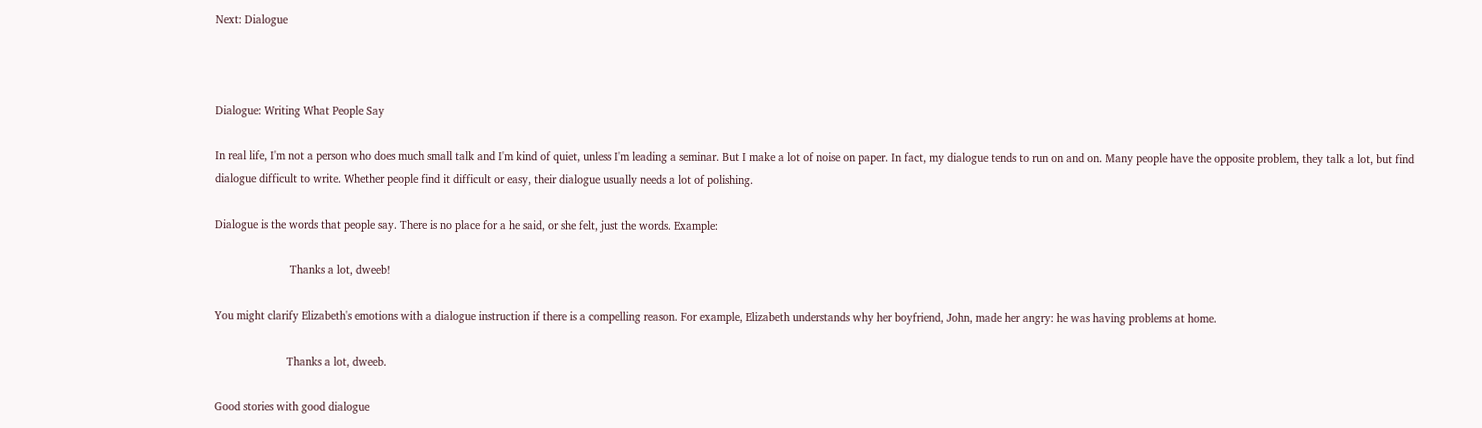Next: Dialogue



Dialogue: Writing What People Say

In real life, I'm not a person who does much small talk and I'm kind of quiet, unless I'm leading a seminar. But I make a lot of noise on paper. In fact, my dialogue tends to run on and on. Many people have the opposite problem, they talk a lot, but find dialogue difficult to write. Whether people find it difficult or easy, their dialogue usually needs a lot of polishing.

Dialogue is the words that people say. There is no place for a he said, or she felt, just the words. Example:

                         Thanks a lot, dweeb!

You might clarify Elizabeth's emotions with a dialogue instruction if there is a compelling reason. For example, Elizabeth understands why her boyfriend, John, made her angry: he was having problems at home.

                        Thanks a lot, dweeb.

Good stories with good dialogue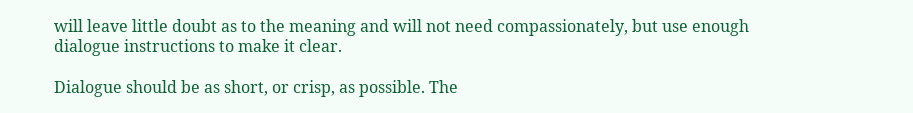will leave little doubt as to the meaning and will not need compassionately, but use enough dialogue instructions to make it clear.

Dialogue should be as short, or crisp, as possible. The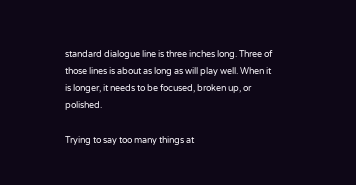standard dialogue line is three inches long. Three of those lines is about as long as will play well. When it is longer, it needs to be focused, broken up, or polished.

Trying to say too many things at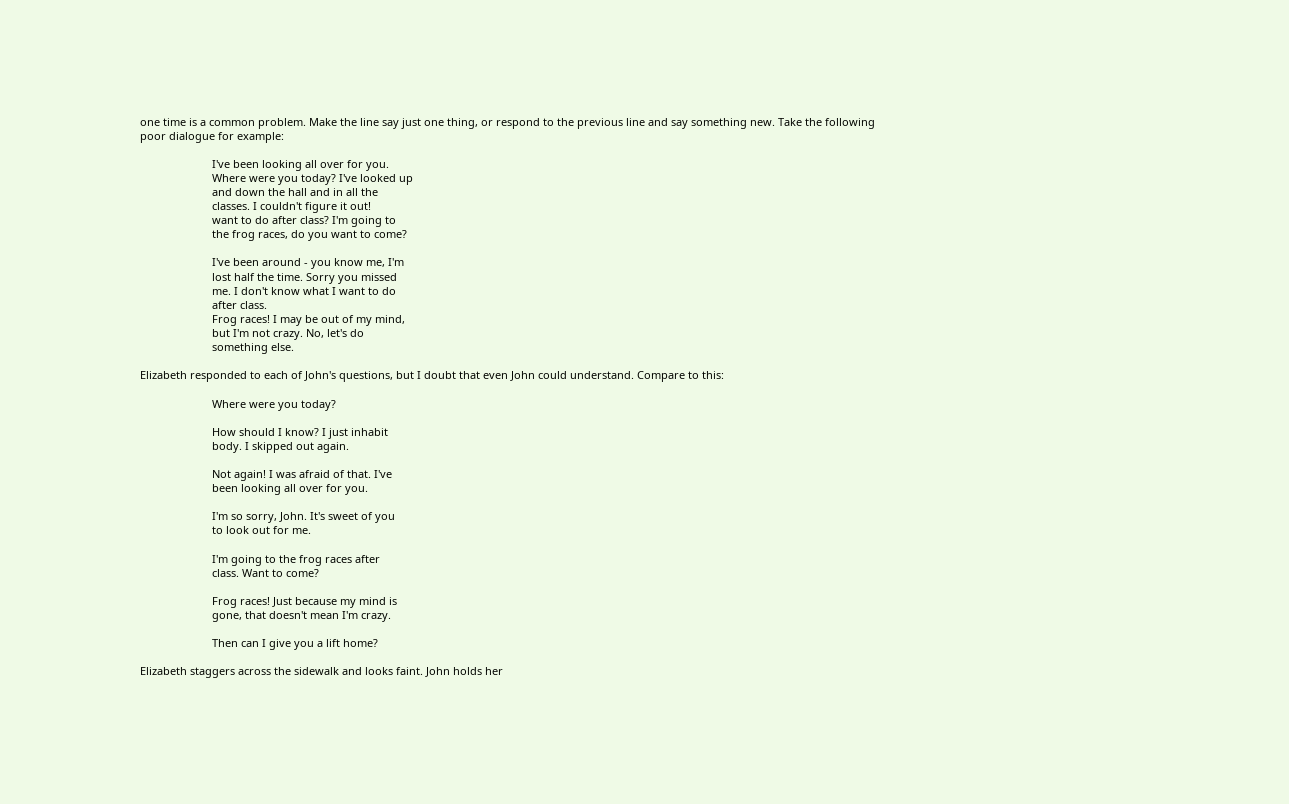one time is a common problem. Make the line say just one thing, or respond to the previous line and say something new. Take the following poor dialogue for example:

                        I've been looking all over for you.
                        Where were you today? I've looked up
                        and down the hall and in all the
                        classes. I couldn't figure it out!
                        want to do after class? I'm going to
                        the frog races, do you want to come?

                        I've been around - you know me, I'm
                        lost half the time. Sorry you missed
                        me. I don't know what I want to do
                        after class.
                        Frog races! I may be out of my mind,
                        but I'm not crazy. No, let's do
                        something else.

Elizabeth responded to each of John's questions, but I doubt that even John could understand. Compare to this:

                        Where were you today?

                        How should I know? I just inhabit
                        body. I skipped out again.

                        Not again! I was afraid of that. I've
                        been looking all over for you.

                        I'm so sorry, John. It's sweet of you
                        to look out for me.

                        I'm going to the frog races after
                        class. Want to come?

                        Frog races! Just because my mind is
                        gone, that doesn't mean I'm crazy.

                        Then can I give you a lift home?

Elizabeth staggers across the sidewalk and looks faint. John holds her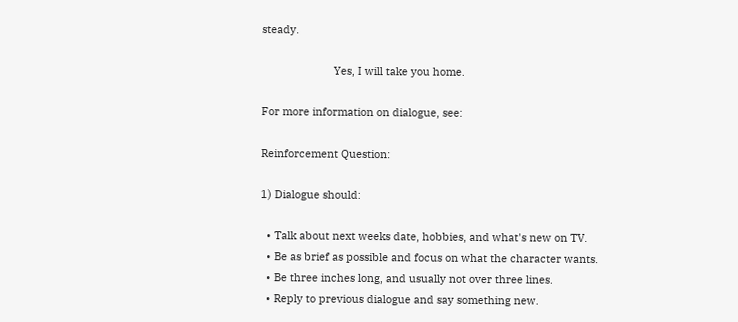steady.

                        Yes, I will take you home.

For more information on dialogue, see:

Reinforcement Question:

1) Dialogue should:

  • Talk about next weeks date, hobbies, and what's new on TV.
  • Be as brief as possible and focus on what the character wants.
  • Be three inches long, and usually not over three lines.
  • Reply to previous dialogue and say something new.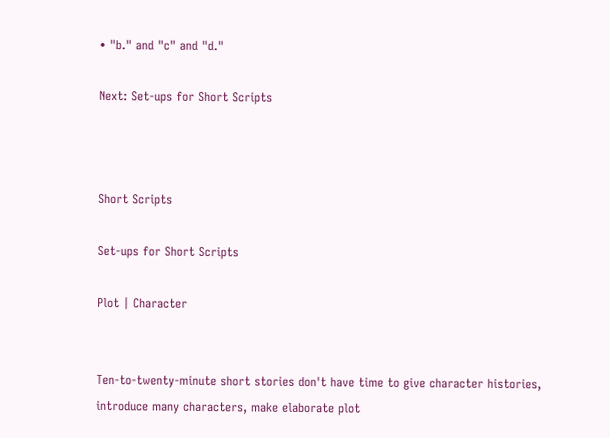• "b." and "c" and "d."

Next: Set-ups for Short Scripts



Short Scripts

Set-ups for Short Scripts

Plot | Character


Ten-to-twenty-minute short stories don't have time to give character histories, introduce many characters, make elaborate plot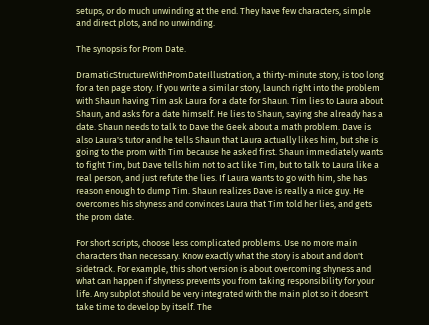setups, or do much unwinding at the end. They have few characters, simple and direct plots, and no unwinding.

The synopsis for Prom Date.

DramaticStructureWithPromDateIllustration, a thirty-minute story, is too long for a ten page story. If you write a similar story, launch right into the problem with Shaun having Tim ask Laura for a date for Shaun. Tim lies to Laura about Shaun, and asks for a date himself. He lies to Shaun, saying she already has a date. Shaun needs to talk to Dave the Geek about a math problem. Dave is also Laura's tutor and he tells Shaun that Laura actually likes him, but she is going to the prom with Tim because he asked first. Shaun immediately wants to fight Tim, but Dave tells him not to act like Tim, but to talk to Laura like a real person, and just refute the lies. If Laura wants to go with him, she has reason enough to dump Tim. Shaun realizes Dave is really a nice guy. He overcomes his shyness and convinces Laura that Tim told her lies, and gets the prom date.

For short scripts, choose less complicated problems. Use no more main characters than necessary. Know exactly what the story is about and don't sidetrack. For example, this short version is about overcoming shyness and what can happen if shyness prevents you from taking responsibility for your life. Any subplot should be very integrated with the main plot so it doesn't take time to develop by itself. The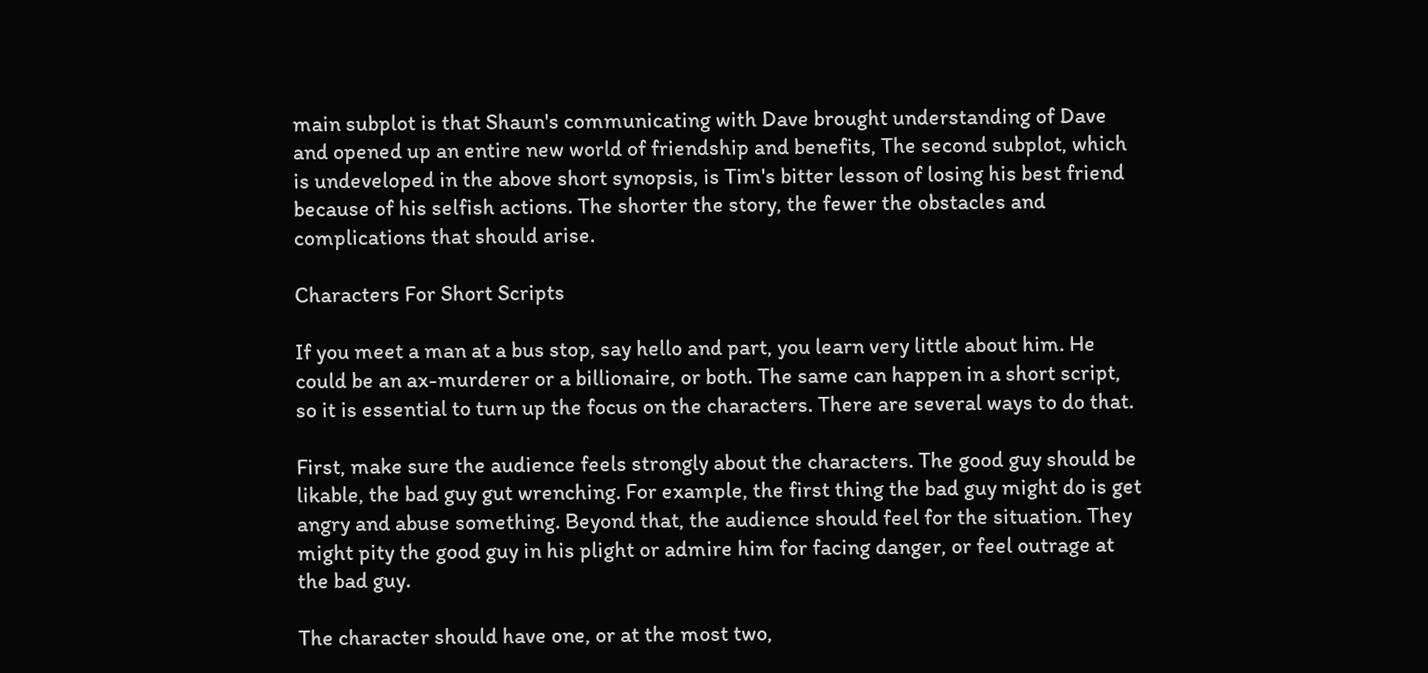main subplot is that Shaun's communicating with Dave brought understanding of Dave and opened up an entire new world of friendship and benefits, The second subplot, which is undeveloped in the above short synopsis, is Tim's bitter lesson of losing his best friend because of his selfish actions. The shorter the story, the fewer the obstacles and complications that should arise.

Characters For Short Scripts

If you meet a man at a bus stop, say hello and part, you learn very little about him. He could be an ax-murderer or a billionaire, or both. The same can happen in a short script, so it is essential to turn up the focus on the characters. There are several ways to do that.

First, make sure the audience feels strongly about the characters. The good guy should be likable, the bad guy gut wrenching. For example, the first thing the bad guy might do is get angry and abuse something. Beyond that, the audience should feel for the situation. They might pity the good guy in his plight or admire him for facing danger, or feel outrage at the bad guy.

The character should have one, or at the most two,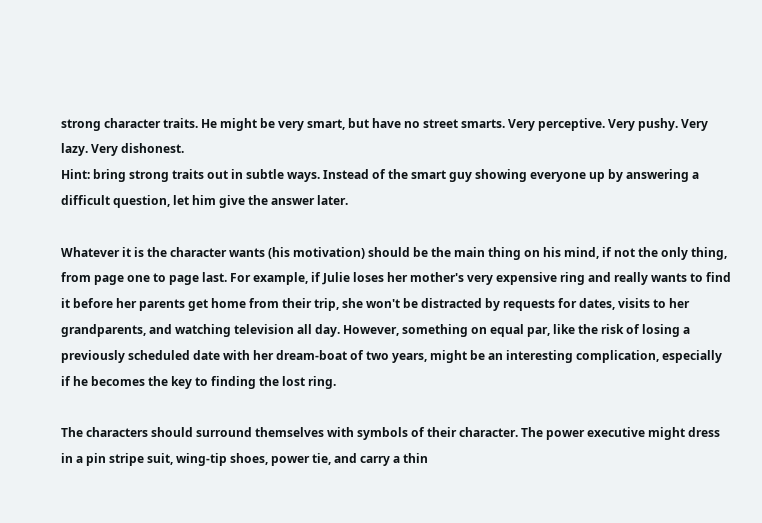strong character traits. He might be very smart, but have no street smarts. Very perceptive. Very pushy. Very lazy. Very dishonest.
Hint: bring strong traits out in subtle ways. Instead of the smart guy showing everyone up by answering a difficult question, let him give the answer later.

Whatever it is the character wants (his motivation) should be the main thing on his mind, if not the only thing, from page one to page last. For example, if Julie loses her mother's very expensive ring and really wants to find it before her parents get home from their trip, she won't be distracted by requests for dates, visits to her grandparents, and watching television all day. However, something on equal par, like the risk of losing a previously scheduled date with her dream-boat of two years, might be an interesting complication, especially if he becomes the key to finding the lost ring.

The characters should surround themselves with symbols of their character. The power executive might dress in a pin stripe suit, wing-tip shoes, power tie, and carry a thin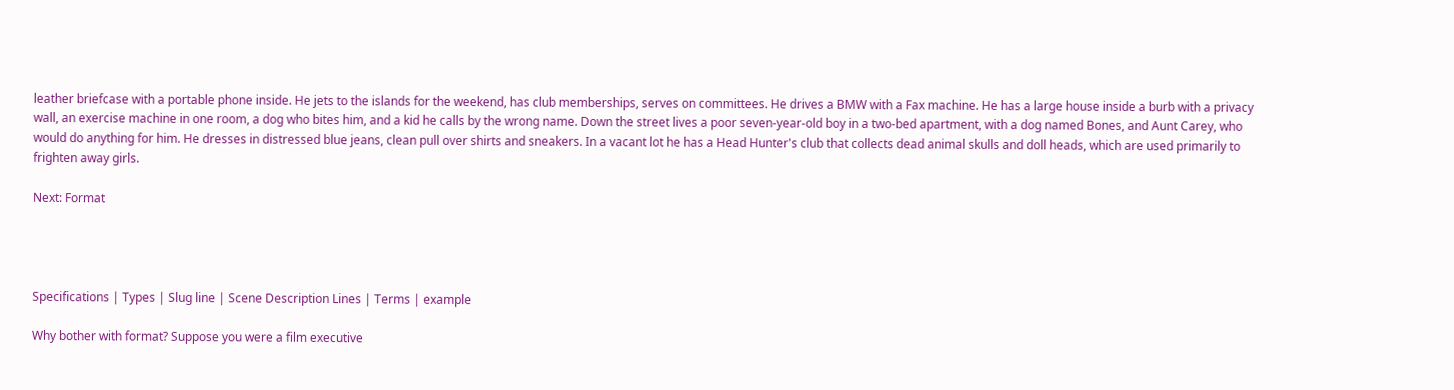leather briefcase with a portable phone inside. He jets to the islands for the weekend, has club memberships, serves on committees. He drives a BMW with a Fax machine. He has a large house inside a burb with a privacy wall, an exercise machine in one room, a dog who bites him, and a kid he calls by the wrong name. Down the street lives a poor seven-year-old boy in a two-bed apartment, with a dog named Bones, and Aunt Carey, who would do anything for him. He dresses in distressed blue jeans, clean pull over shirts and sneakers. In a vacant lot he has a Head Hunter's club that collects dead animal skulls and doll heads, which are used primarily to frighten away girls.

Next: Format




Specifications | Types | Slug line | Scene Description Lines | Terms | example

Why bother with format? Suppose you were a film executive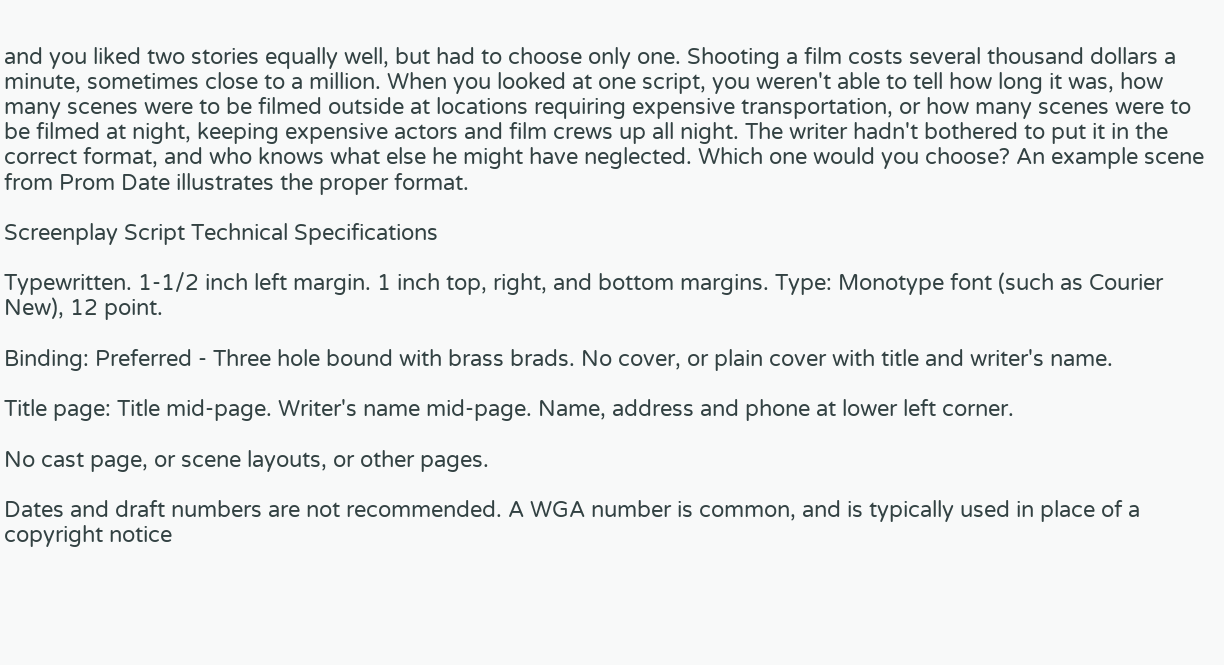and you liked two stories equally well, but had to choose only one. Shooting a film costs several thousand dollars a minute, sometimes close to a million. When you looked at one script, you weren't able to tell how long it was, how many scenes were to be filmed outside at locations requiring expensive transportation, or how many scenes were to be filmed at night, keeping expensive actors and film crews up all night. The writer hadn't bothered to put it in the correct format, and who knows what else he might have neglected. Which one would you choose? An example scene from Prom Date illustrates the proper format.

Screenplay Script Technical Specifications

Typewritten. 1-1/2 inch left margin. 1 inch top, right, and bottom margins. Type: Monotype font (such as Courier New), 12 point.

Binding: Preferred - Three hole bound with brass brads. No cover, or plain cover with title and writer's name.

Title page: Title mid-page. Writer's name mid-page. Name, address and phone at lower left corner.

No cast page, or scene layouts, or other pages.

Dates and draft numbers are not recommended. A WGA number is common, and is typically used in place of a copyright notice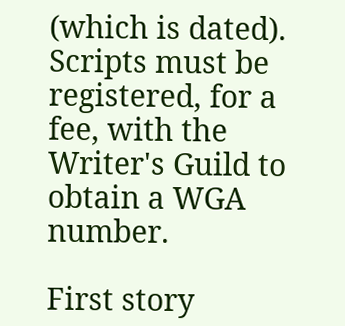(which is dated). Scripts must be registered, for a fee, with the Writer's Guild to obtain a WGA number.

First story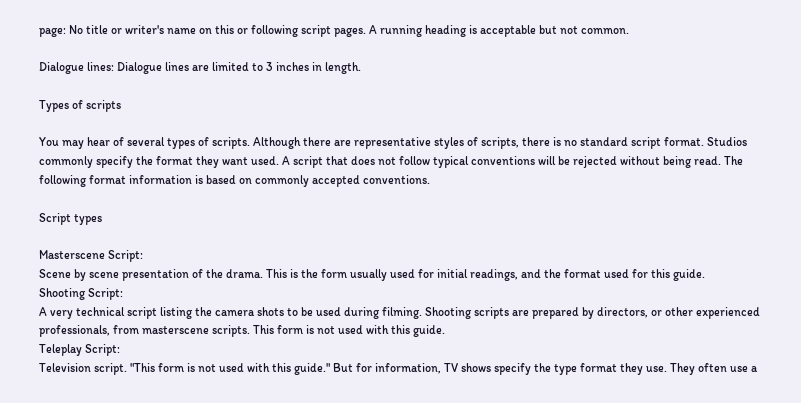page: No title or writer's name on this or following script pages. A running heading is acceptable but not common.

Dialogue lines: Dialogue lines are limited to 3 inches in length.

Types of scripts

You may hear of several types of scripts. Although there are representative styles of scripts, there is no standard script format. Studios commonly specify the format they want used. A script that does not follow typical conventions will be rejected without being read. The following format information is based on commonly accepted conventions.

Script types

Masterscene Script:
Scene by scene presentation of the drama. This is the form usually used for initial readings, and the format used for this guide.
Shooting Script:
A very technical script listing the camera shots to be used during filming. Shooting scripts are prepared by directors, or other experienced professionals, from masterscene scripts. This form is not used with this guide.
Teleplay Script:
Television script. "This form is not used with this guide." But for information, TV shows specify the type format they use. They often use a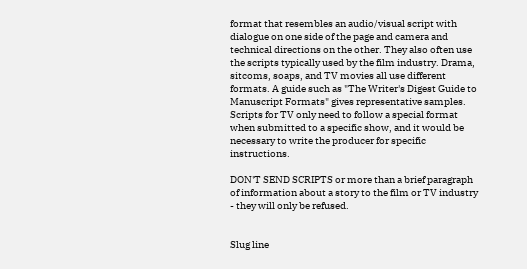format that resembles an audio/visual script with dialogue on one side of the page and camera and technical directions on the other. They also often use the scripts typically used by the film industry. Drama, sitcoms, soaps, and TV movies all use different formats. A guide such as "The Writer's Digest Guide to Manuscript Formats" gives representative samples. Scripts for TV only need to follow a special format when submitted to a specific show, and it would be necessary to write the producer for specific instructions.

DON'T SEND SCRIPTS or more than a brief paragraph of information about a story to the film or TV industry - they will only be refused.


Slug line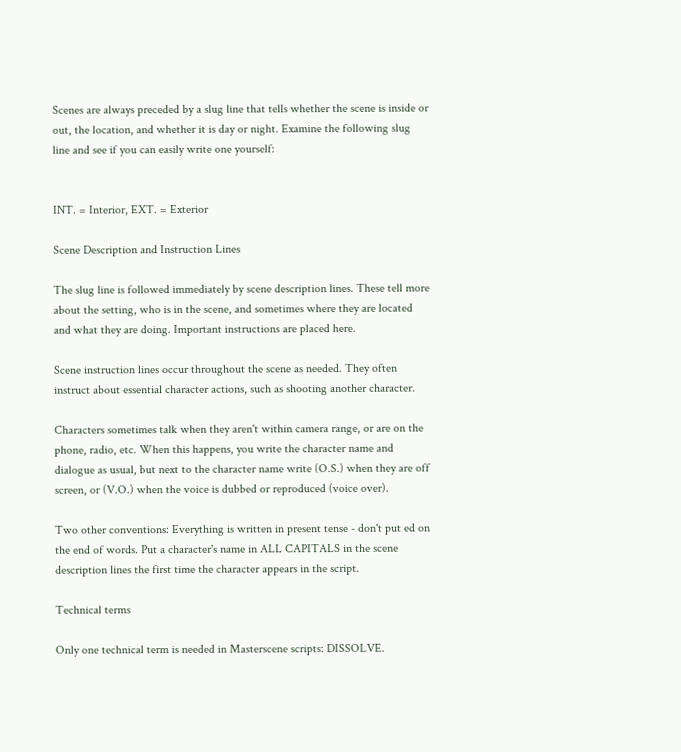Scenes are always preceded by a slug line that tells whether the scene is inside or out, the location, and whether it is day or night. Examine the following slug line and see if you can easily write one yourself:


INT. = Interior, EXT. = Exterior

Scene Description and Instruction Lines

The slug line is followed immediately by scene description lines. These tell more about the setting, who is in the scene, and sometimes where they are located and what they are doing. Important instructions are placed here.

Scene instruction lines occur throughout the scene as needed. They often instruct about essential character actions, such as shooting another character.

Characters sometimes talk when they aren't within camera range, or are on the phone, radio, etc. When this happens, you write the character name and dialogue as usual, but next to the character name write (O.S.) when they are off screen, or (V.O.) when the voice is dubbed or reproduced (voice over).

Two other conventions: Everything is written in present tense - don't put ed on the end of words. Put a character's name in ALL CAPITALS in the scene description lines the first time the character appears in the script.

Technical terms

Only one technical term is needed in Masterscene scripts: DISSOLVE.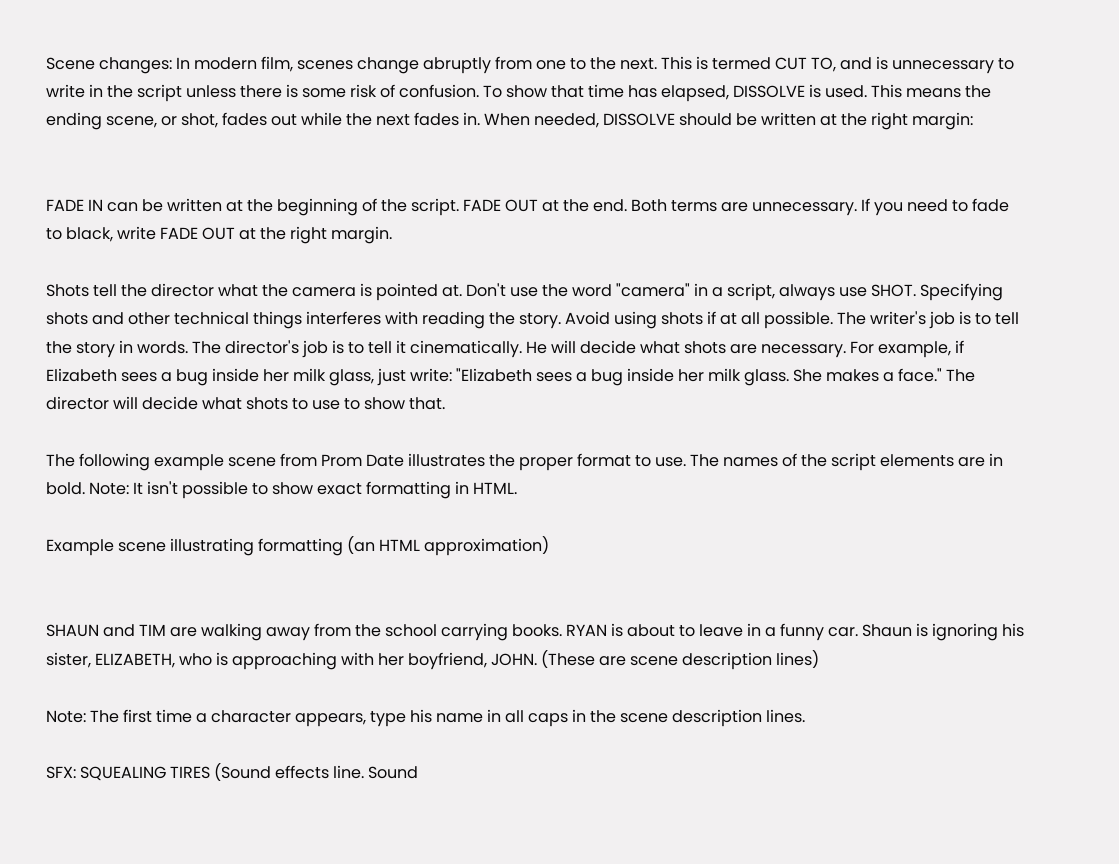Scene changes: In modern film, scenes change abruptly from one to the next. This is termed CUT TO, and is unnecessary to write in the script unless there is some risk of confusion. To show that time has elapsed, DISSOLVE is used. This means the ending scene, or shot, fades out while the next fades in. When needed, DISSOLVE should be written at the right margin:


FADE IN can be written at the beginning of the script. FADE OUT at the end. Both terms are unnecessary. If you need to fade to black, write FADE OUT at the right margin.

Shots tell the director what the camera is pointed at. Don't use the word "camera" in a script, always use SHOT. Specifying shots and other technical things interferes with reading the story. Avoid using shots if at all possible. The writer's job is to tell the story in words. The director's job is to tell it cinematically. He will decide what shots are necessary. For example, if Elizabeth sees a bug inside her milk glass, just write: "Elizabeth sees a bug inside her milk glass. She makes a face." The director will decide what shots to use to show that.

The following example scene from Prom Date illustrates the proper format to use. The names of the script elements are in bold. Note: It isn't possible to show exact formatting in HTML.

Example scene illustrating formatting (an HTML approximation)


SHAUN and TIM are walking away from the school carrying books. RYAN is about to leave in a funny car. Shaun is ignoring his sister, ELIZABETH, who is approaching with her boyfriend, JOHN. (These are scene description lines)

Note: The first time a character appears, type his name in all caps in the scene description lines.

SFX: SQUEALING TIRES (Sound effects line. Sound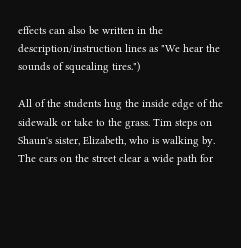effects can also be written in the description/instruction lines as "We hear the sounds of squealing tires.")

All of the students hug the inside edge of the sidewalk or take to the grass. Tim steps on Shaun's sister, Elizabeth, who is walking by. The cars on the street clear a wide path for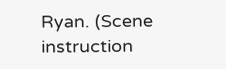Ryan. (Scene instruction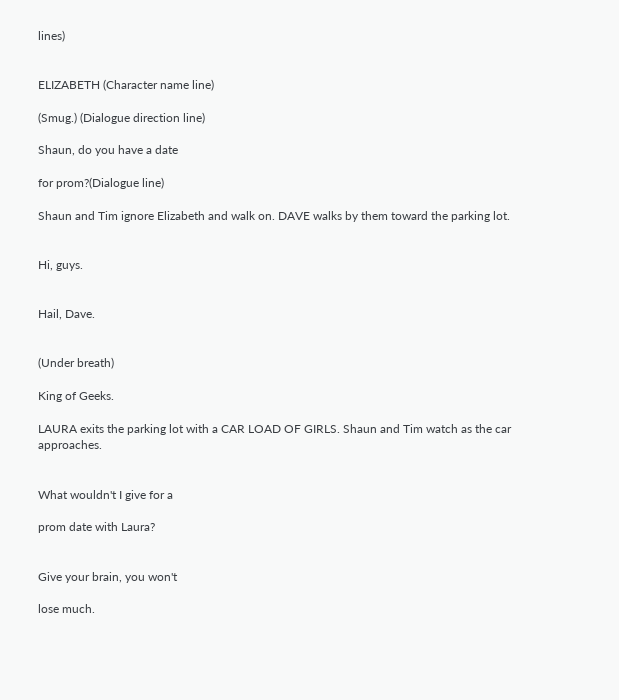lines)


ELIZABETH (Character name line)

(Smug.) (Dialogue direction line)

Shaun, do you have a date

for prom?(Dialogue line)

Shaun and Tim ignore Elizabeth and walk on. DAVE walks by them toward the parking lot.


Hi, guys.


Hail, Dave.


(Under breath)

King of Geeks.

LAURA exits the parking lot with a CAR LOAD OF GIRLS. Shaun and Tim watch as the car approaches.


What wouldn't I give for a

prom date with Laura?


Give your brain, you won't

lose much.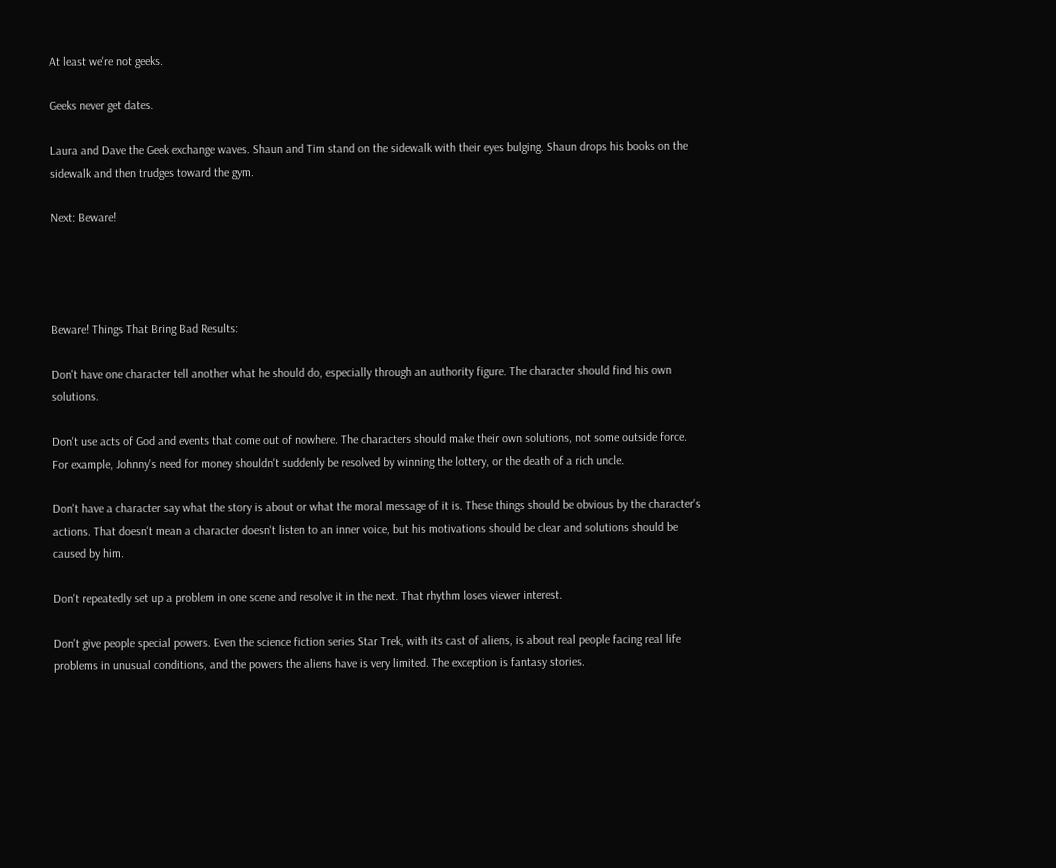At least we're not geeks.

Geeks never get dates.

Laura and Dave the Geek exchange waves. Shaun and Tim stand on the sidewalk with their eyes bulging. Shaun drops his books on the sidewalk and then trudges toward the gym.

Next: Beware!




Beware! Things That Bring Bad Results:

Don't have one character tell another what he should do, especially through an authority figure. The character should find his own solutions.

Don't use acts of God and events that come out of nowhere. The characters should make their own solutions, not some outside force. For example, Johnny's need for money shouldn't suddenly be resolved by winning the lottery, or the death of a rich uncle.

Don't have a character say what the story is about or what the moral message of it is. These things should be obvious by the character's actions. That doesn't mean a character doesn't listen to an inner voice, but his motivations should be clear and solutions should be caused by him.

Don't repeatedly set up a problem in one scene and resolve it in the next. That rhythm loses viewer interest.

Don't give people special powers. Even the science fiction series Star Trek, with its cast of aliens, is about real people facing real life problems in unusual conditions, and the powers the aliens have is very limited. The exception is fantasy stories.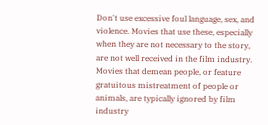Don't use excessive foul language, sex, and violence. Movies that use these, especially when they are not necessary to the story, are not well received in the film industry. Movies that demean people, or feature gratuitous mistreatment of people or animals, are typically ignored by film industry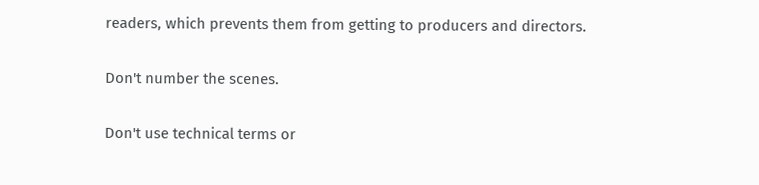readers, which prevents them from getting to producers and directors.

Don't number the scenes.

Don't use technical terms or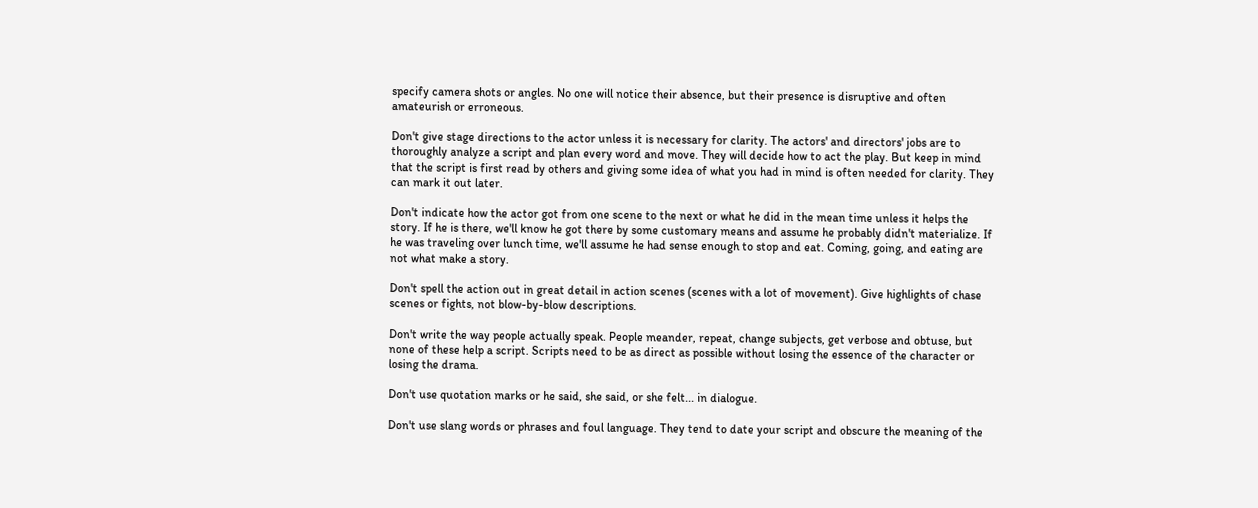specify camera shots or angles. No one will notice their absence, but their presence is disruptive and often amateurish or erroneous.

Don't give stage directions to the actor unless it is necessary for clarity. The actors' and directors' jobs are to thoroughly analyze a script and plan every word and move. They will decide how to act the play. But keep in mind that the script is first read by others and giving some idea of what you had in mind is often needed for clarity. They can mark it out later.

Don't indicate how the actor got from one scene to the next or what he did in the mean time unless it helps the story. If he is there, we'll know he got there by some customary means and assume he probably didn't materialize. If he was traveling over lunch time, we'll assume he had sense enough to stop and eat. Coming, going, and eating are not what make a story.

Don't spell the action out in great detail in action scenes (scenes with a lot of movement). Give highlights of chase scenes or fights, not blow-by-blow descriptions.

Don't write the way people actually speak. People meander, repeat, change subjects, get verbose and obtuse, but none of these help a script. Scripts need to be as direct as possible without losing the essence of the character or losing the drama.

Don't use quotation marks or he said, she said, or she felt... in dialogue.

Don't use slang words or phrases and foul language. They tend to date your script and obscure the meaning of the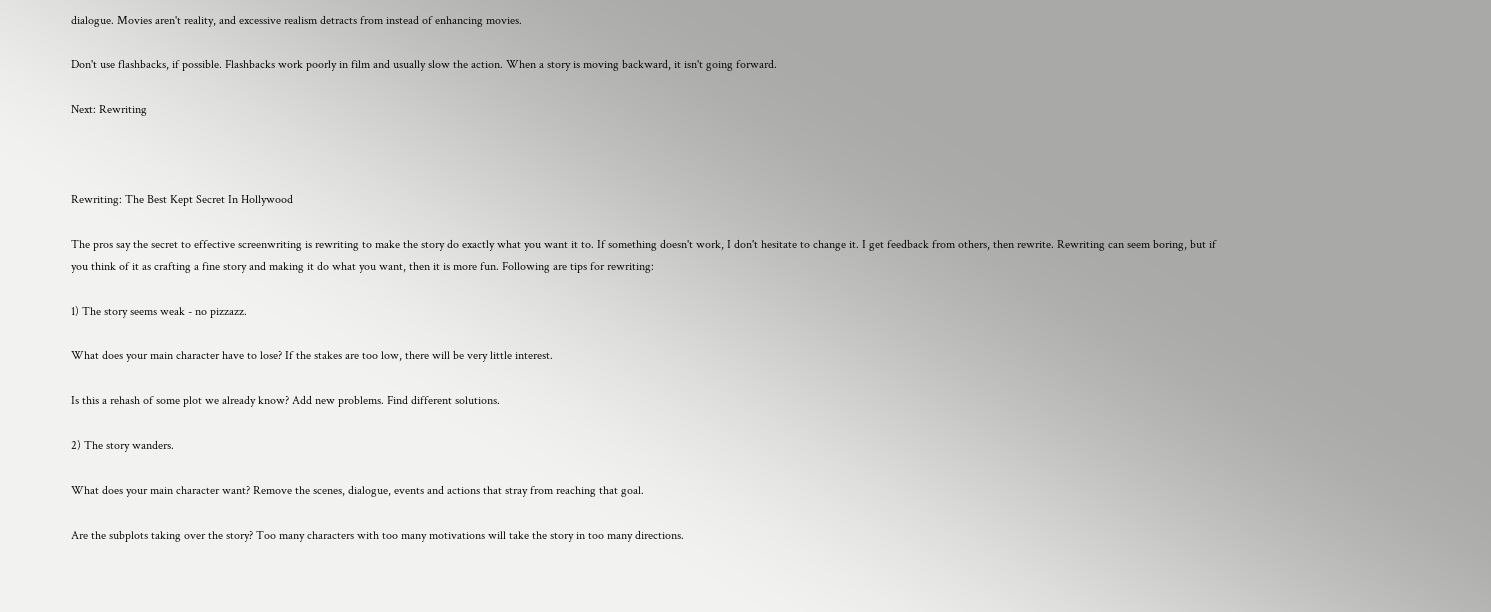dialogue. Movies aren't reality, and excessive realism detracts from instead of enhancing movies.

Don't use flashbacks, if possible. Flashbacks work poorly in film and usually slow the action. When a story is moving backward, it isn't going forward.

Next: Rewriting



Rewriting: The Best Kept Secret In Hollywood

The pros say the secret to effective screenwriting is rewriting to make the story do exactly what you want it to. If something doesn't work, I don't hesitate to change it. I get feedback from others, then rewrite. Rewriting can seem boring, but if you think of it as crafting a fine story and making it do what you want, then it is more fun. Following are tips for rewriting:

1) The story seems weak - no pizzazz.

What does your main character have to lose? If the stakes are too low, there will be very little interest.

Is this a rehash of some plot we already know? Add new problems. Find different solutions.

2) The story wanders.

What does your main character want? Remove the scenes, dialogue, events and actions that stray from reaching that goal.

Are the subplots taking over the story? Too many characters with too many motivations will take the story in too many directions.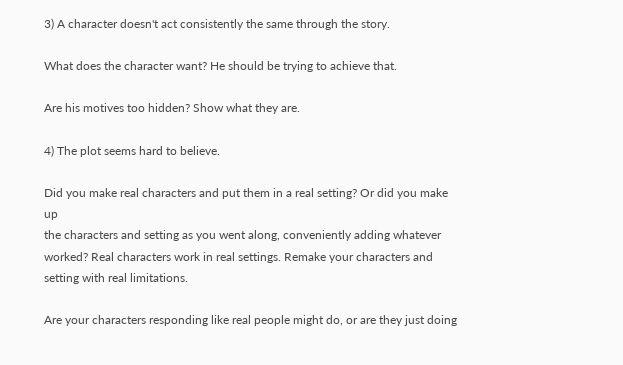3) A character doesn't act consistently the same through the story.

What does the character want? He should be trying to achieve that.

Are his motives too hidden? Show what they are.

4) The plot seems hard to believe.

Did you make real characters and put them in a real setting? Or did you make up
the characters and setting as you went along, conveniently adding whatever worked? Real characters work in real settings. Remake your characters and setting with real limitations.

Are your characters responding like real people might do, or are they just doing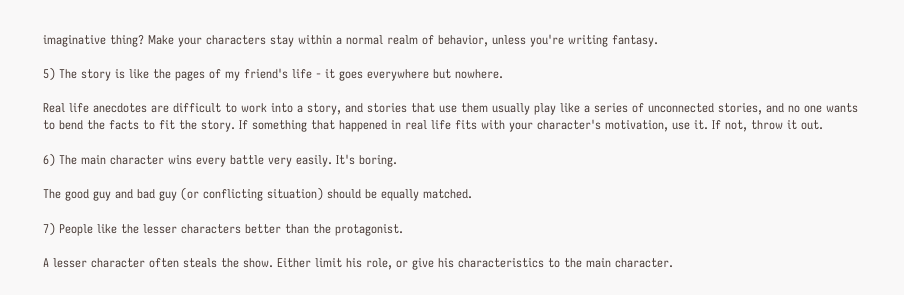imaginative thing? Make your characters stay within a normal realm of behavior, unless you're writing fantasy.

5) The story is like the pages of my friend's life - it goes everywhere but nowhere.

Real life anecdotes are difficult to work into a story, and stories that use them usually play like a series of unconnected stories, and no one wants to bend the facts to fit the story. If something that happened in real life fits with your character's motivation, use it. If not, throw it out.

6) The main character wins every battle very easily. It's boring.

The good guy and bad guy (or conflicting situation) should be equally matched.

7) People like the lesser characters better than the protagonist.

A lesser character often steals the show. Either limit his role, or give his characteristics to the main character.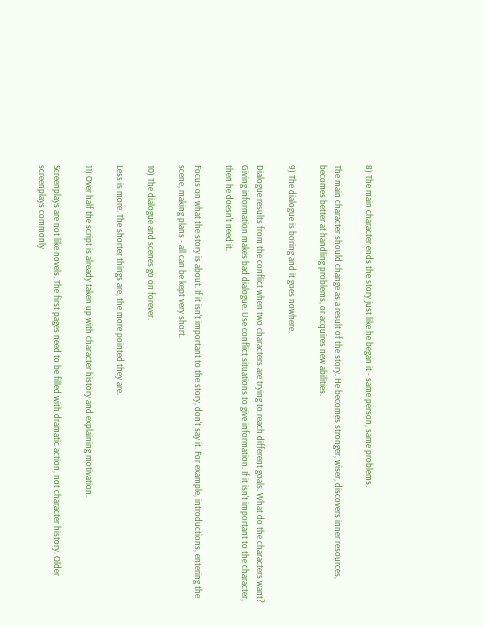8) The main character ends the story just like he began it - same person, same problems.

The main character should change as a result of the story. He becomes stronger, wiser, discovers inner resources, becomes better at handling problems, or acquires new abilities.

9) The dialogue is boring and it goes nowhere.

Dialogue results from the conflict when two characters are trying to reach different goals. What do the characters want?
Giving information makes bad dialogue. Use conflict situations to give information. If it isn't important to the character, then he doesn't need it.

Focus on what the story is about. If it isn't important to the story, don't say it. For example, introductions, entering the scene, making plans - all can be kept very short.

10) The dialogue and scenes go on forever.

Less is more. The shorter things are, the more pointed they are.

11) Over half the script is already taken up with character history and explaining motivation.

Screenplays are not like novels. The first pages need to be filled with dramatic action, not character history. Older screenplays commonly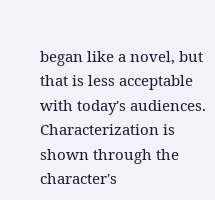began like a novel, but that is less acceptable with today's audiences. Characterization is shown through the character's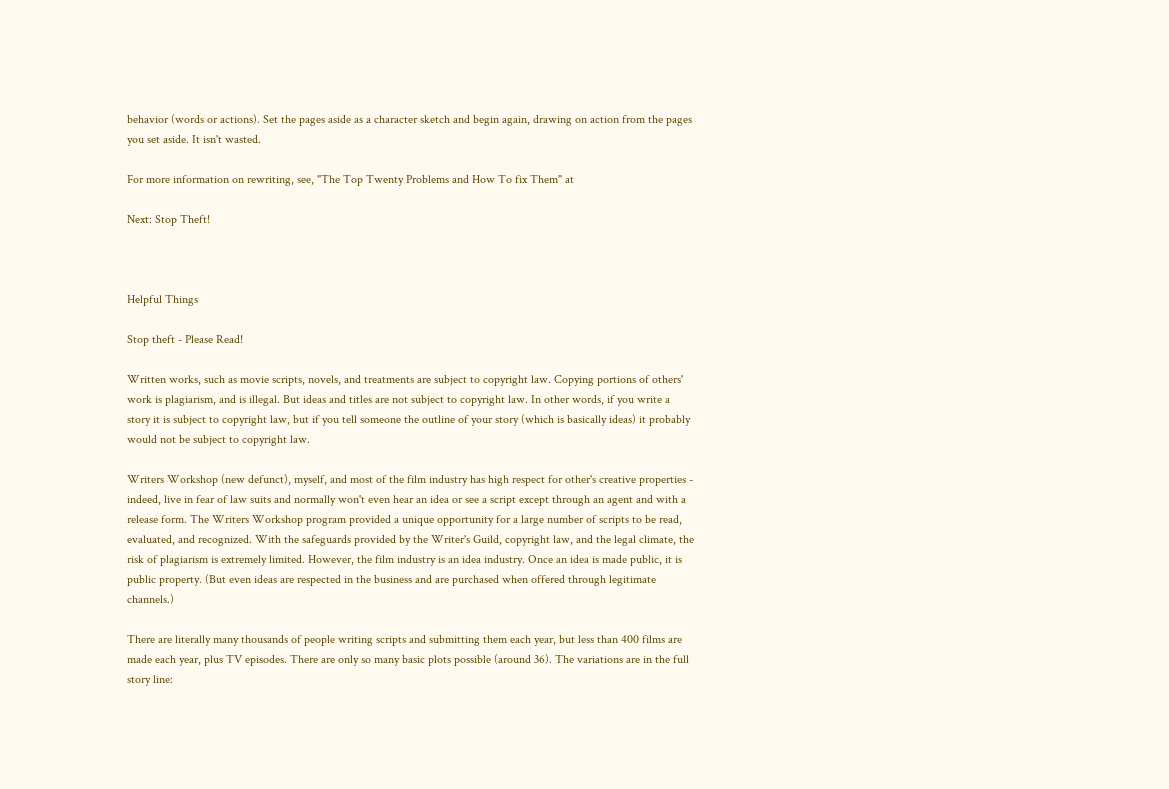behavior (words or actions). Set the pages aside as a character sketch and begin again, drawing on action from the pages you set aside. It isn't wasted.

For more information on rewriting, see, "The Top Twenty Problems and How To fix Them" at

Next: Stop Theft!



Helpful Things

Stop theft - Please Read!

Written works, such as movie scripts, novels, and treatments are subject to copyright law. Copying portions of others' work is plagiarism, and is illegal. But ideas and titles are not subject to copyright law. In other words, if you write a story it is subject to copyright law, but if you tell someone the outline of your story (which is basically ideas) it probably would not be subject to copyright law.

Writers Workshop (new defunct), myself, and most of the film industry has high respect for other's creative properties - indeed, live in fear of law suits and normally won't even hear an idea or see a script except through an agent and with a release form. The Writers Workshop program provided a unique opportunity for a large number of scripts to be read, evaluated, and recognized. With the safeguards provided by the Writer's Guild, copyright law, and the legal climate, the risk of plagiarism is extremely limited. However, the film industry is an idea industry. Once an idea is made public, it is public property. (But even ideas are respected in the business and are purchased when offered through legitimate channels.)

There are literally many thousands of people writing scripts and submitting them each year, but less than 400 films are made each year, plus TV episodes. There are only so many basic plots possible (around 36). The variations are in the full story line: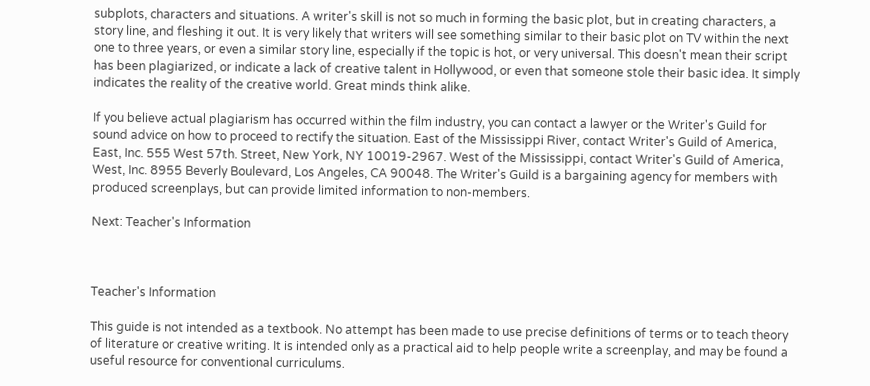subplots, characters and situations. A writer's skill is not so much in forming the basic plot, but in creating characters, a story line, and fleshing it out. It is very likely that writers will see something similar to their basic plot on TV within the next one to three years, or even a similar story line, especially if the topic is hot, or very universal. This doesn't mean their script has been plagiarized, or indicate a lack of creative talent in Hollywood, or even that someone stole their basic idea. It simply indicates the reality of the creative world. Great minds think alike.

If you believe actual plagiarism has occurred within the film industry, you can contact a lawyer or the Writer's Guild for sound advice on how to proceed to rectify the situation. East of the Mississippi River, contact Writer's Guild of America, East, Inc. 555 West 57th. Street, New York, NY 10019-2967. West of the Mississippi, contact Writer's Guild of America, West, Inc. 8955 Beverly Boulevard, Los Angeles, CA 90048. The Writer's Guild is a bargaining agency for members with produced screenplays, but can provide limited information to non-members.

Next: Teacher's Information



Teacher's Information

This guide is not intended as a textbook. No attempt has been made to use precise definitions of terms or to teach theory of literature or creative writing. It is intended only as a practical aid to help people write a screenplay, and may be found a useful resource for conventional curriculums.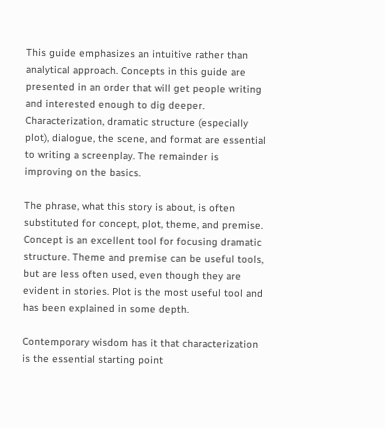This guide emphasizes an intuitive rather than analytical approach. Concepts in this guide are presented in an order that will get people writing and interested enough to dig deeper. Characterization, dramatic structure (especially plot), dialogue, the scene, and format are essential to writing a screenplay. The remainder is improving on the basics.

The phrase, what this story is about, is often substituted for concept, plot, theme, and premise. Concept is an excellent tool for focusing dramatic structure. Theme and premise can be useful tools, but are less often used, even though they are evident in stories. Plot is the most useful tool and has been explained in some depth.

Contemporary wisdom has it that characterization is the essential starting point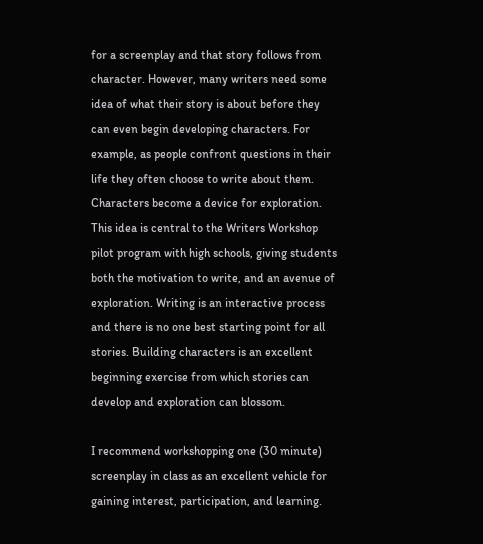for a screenplay and that story follows from character. However, many writers need some idea of what their story is about before they can even begin developing characters. For example, as people confront questions in their life they often choose to write about them. Characters become a device for exploration. This idea is central to the Writers Workshop pilot program with high schools, giving students both the motivation to write, and an avenue of exploration. Writing is an interactive process and there is no one best starting point for all stories. Building characters is an excellent beginning exercise from which stories can develop and exploration can blossom.

I recommend workshopping one (30 minute) screenplay in class as an excellent vehicle for gaining interest, participation, and learning.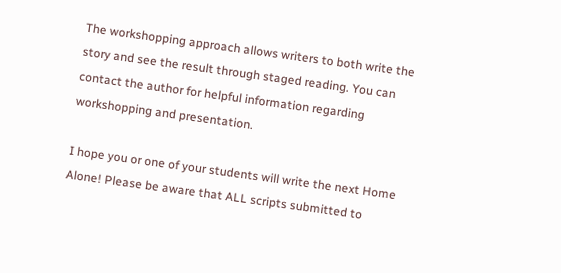The workshopping approach allows writers to both write the story and see the result through staged reading. You can contact the author for helpful information regarding workshopping and presentation.

I hope you or one of your students will write the next Home Alone! Please be aware that ALL scripts submitted to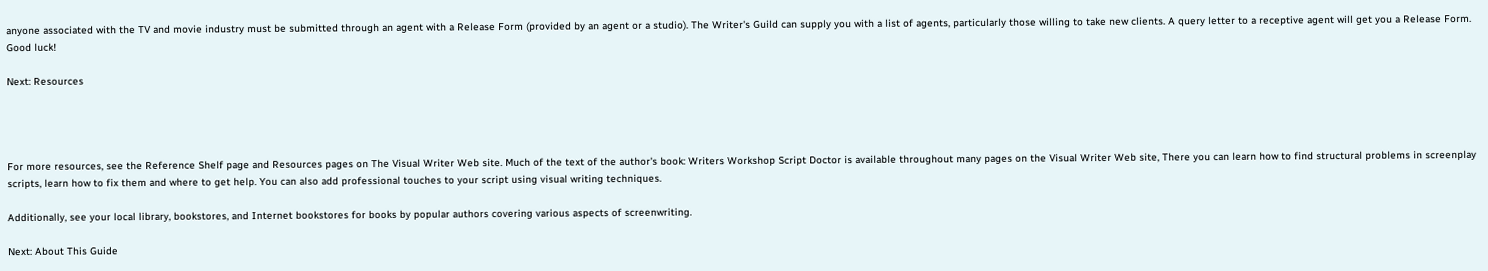anyone associated with the TV and movie industry must be submitted through an agent with a Release Form (provided by an agent or a studio). The Writer's Guild can supply you with a list of agents, particularly those willing to take new clients. A query letter to a receptive agent will get you a Release Form. Good luck!

Next: Resources




For more resources, see the Reference Shelf page and Resources pages on The Visual Writer Web site. Much of the text of the author's book: Writers Workshop Script Doctor is available throughout many pages on the Visual Writer Web site, There you can learn how to find structural problems in screenplay scripts, learn how to fix them and where to get help. You can also add professional touches to your script using visual writing techniques.

Additionally, see your local library, bookstores, and Internet bookstores for books by popular authors covering various aspects of screenwriting.

Next: About This Guide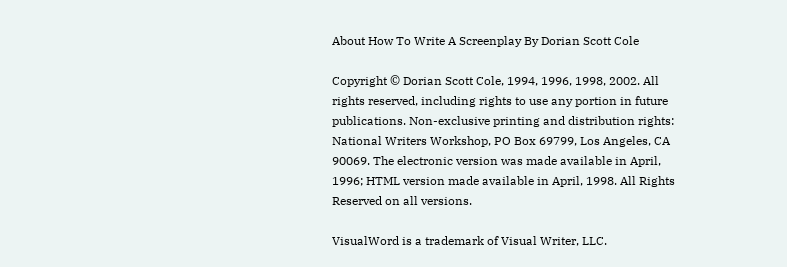About How To Write A Screenplay By Dorian Scott Cole

Copyright © Dorian Scott Cole, 1994, 1996, 1998, 2002. All rights reserved, including rights to use any portion in future publications. Non-exclusive printing and distribution rights: National Writers Workshop, PO Box 69799, Los Angeles, CA 90069. The electronic version was made available in April, 1996; HTML version made available in April, 1998. All Rights Reserved on all versions.

VisualWord is a trademark of Visual Writer, LLC.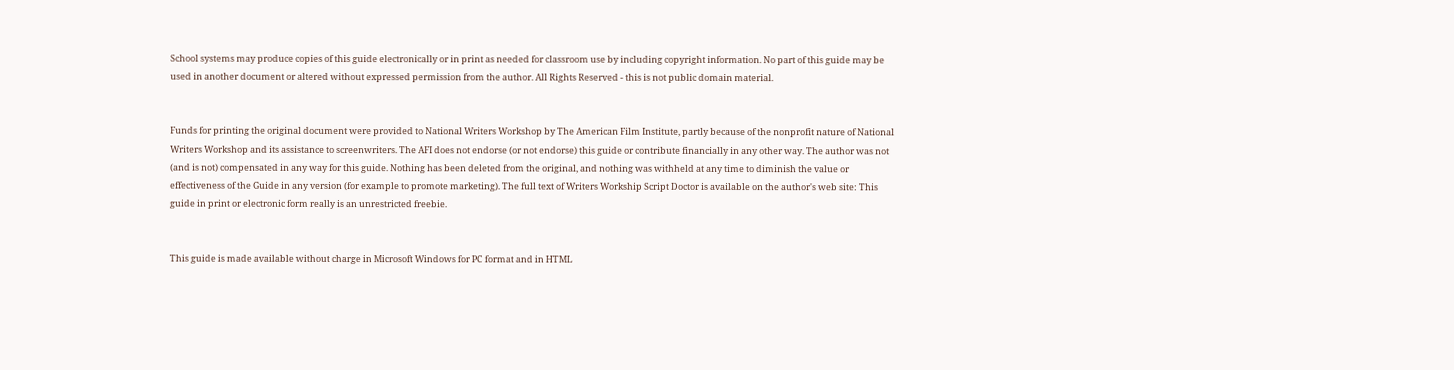School systems may produce copies of this guide electronically or in print as needed for classroom use by including copyright information. No part of this guide may be used in another document or altered without expressed permission from the author. All Rights Reserved - this is not public domain material.


Funds for printing the original document were provided to National Writers Workshop by The American Film Institute, partly because of the nonprofit nature of National Writers Workshop and its assistance to screenwriters. The AFI does not endorse (or not endorse) this guide or contribute financially in any other way. The author was not (and is not) compensated in any way for this guide. Nothing has been deleted from the original, and nothing was withheld at any time to diminish the value or effectiveness of the Guide in any version (for example to promote marketing). The full text of Writers Workship Script Doctor is available on the author's web site: This guide in print or electronic form really is an unrestricted freebie.


This guide is made available without charge in Microsoft Windows for PC format and in HTML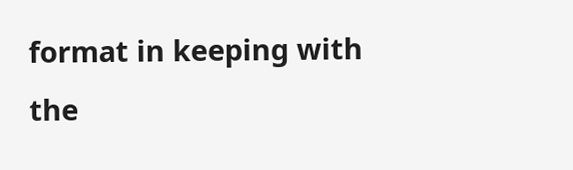format in keeping with the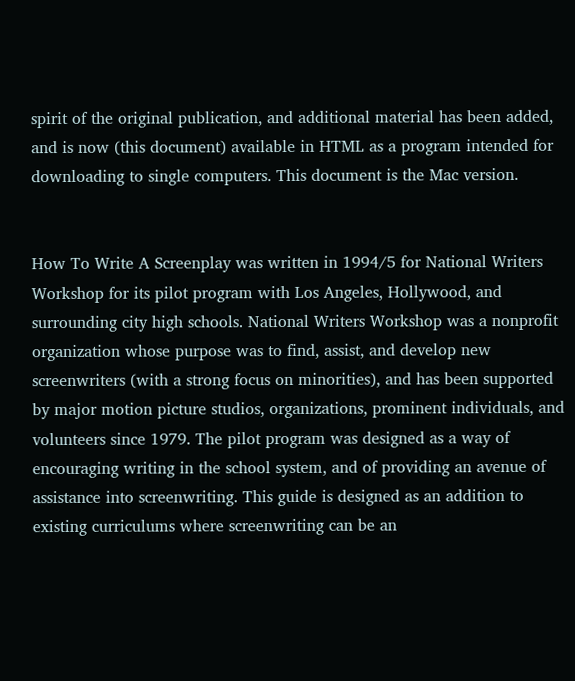spirit of the original publication, and additional material has been added, and is now (this document) available in HTML as a program intended for downloading to single computers. This document is the Mac version.


How To Write A Screenplay was written in 1994/5 for National Writers Workshop for its pilot program with Los Angeles, Hollywood, and surrounding city high schools. National Writers Workshop was a nonprofit organization whose purpose was to find, assist, and develop new screenwriters (with a strong focus on minorities), and has been supported by major motion picture studios, organizations, prominent individuals, and volunteers since 1979. The pilot program was designed as a way of encouraging writing in the school system, and of providing an avenue of assistance into screenwriting. This guide is designed as an addition to existing curriculums where screenwriting can be an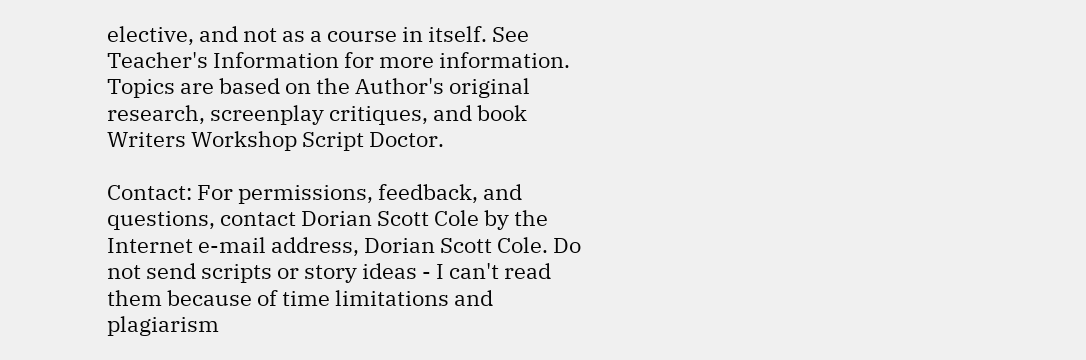elective, and not as a course in itself. See Teacher's Information for more information. Topics are based on the Author's original research, screenplay critiques, and book Writers Workshop Script Doctor.

Contact: For permissions, feedback, and questions, contact Dorian Scott Cole by the Internet e-mail address, Dorian Scott Cole. Do not send scripts or story ideas - I can't read them because of time limitations and plagiarism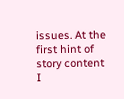issues. At the first hint of story content I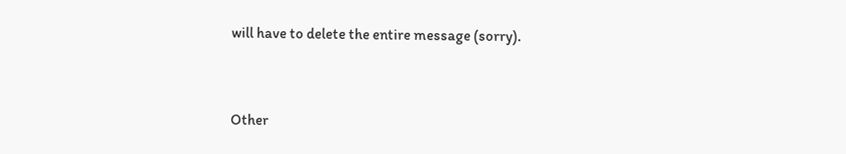will have to delete the entire message (sorry).


Other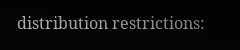distribution restrictions: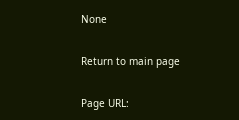None

Return to main page

Page URL: